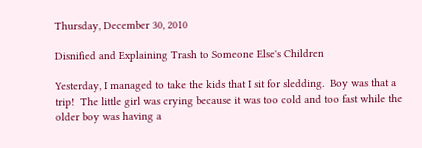Thursday, December 30, 2010

Disnified and Explaining Trash to Someone Else's Children

Yesterday, I managed to take the kids that I sit for sledding.  Boy was that a trip!  The little girl was crying because it was too cold and too fast while the older boy was having a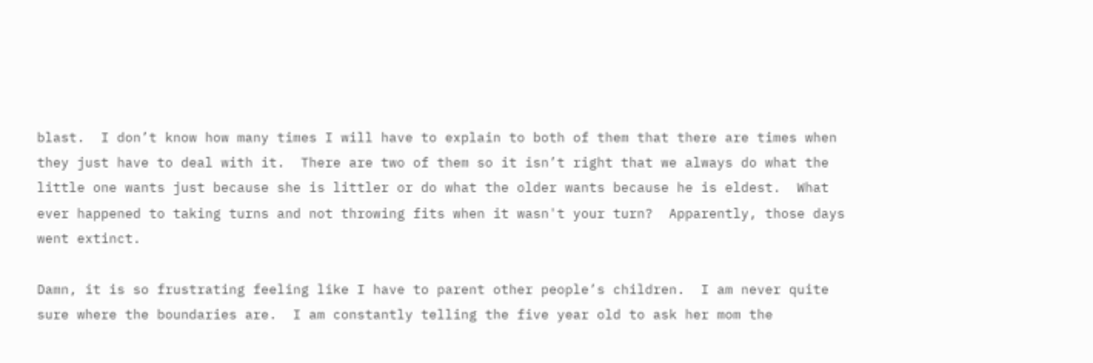blast.  I don’t know how many times I will have to explain to both of them that there are times when they just have to deal with it.  There are two of them so it isn’t right that we always do what the little one wants just because she is littler or do what the older wants because he is eldest.  What ever happened to taking turns and not throwing fits when it wasn't your turn?  Apparently, those days went extinct.

Damn, it is so frustrating feeling like I have to parent other people’s children.  I am never quite sure where the boundaries are.  I am constantly telling the five year old to ask her mom the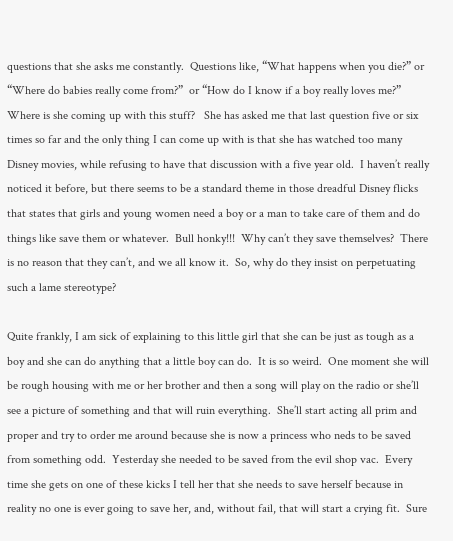questions that she asks me constantly.  Questions like, “What happens when you die?” or “Where do babies really come from?”  or “How do I know if a boy really loves me?”  Where is she coming up with this stuff?   She has asked me that last question five or six times so far and the only thing I can come up with is that she has watched too many Disney movies, while refusing to have that discussion with a five year old.  I haven’t really noticed it before, but there seems to be a standard theme in those dreadful Disney flicks that states that girls and young women need a boy or a man to take care of them and do things like save them or whatever.  Bull honky!!!  Why can’t they save themselves?  There is no reason that they can’t, and we all know it.  So, why do they insist on perpetuating such a lame stereotype?

Quite frankly, I am sick of explaining to this little girl that she can be just as tough as a boy and she can do anything that a little boy can do.  It is so weird.  One moment she will be rough housing with me or her brother and then a song will play on the radio or she’ll see a picture of something and that will ruin everything.  She’ll start acting all prim and proper and try to order me around because she is now a princess who neds to be saved from something odd.  Yesterday she needed to be saved from the evil shop vac.  Every time she gets on one of these kicks I tell her that she needs to save herself because in reality no one is ever going to save her, and, without fail, that will start a crying fit.  Sure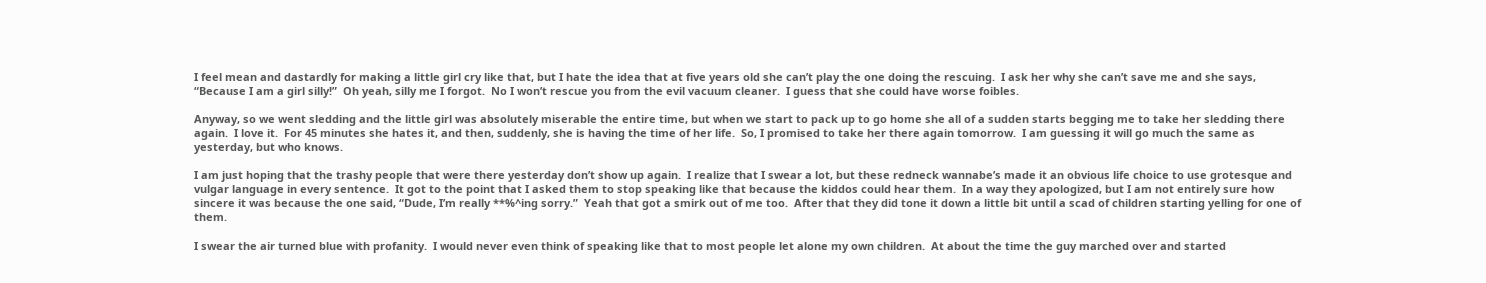I feel mean and dastardly for making a little girl cry like that, but I hate the idea that at five years old she can’t play the one doing the rescuing.  I ask her why she can’t save me and she says, “Because I am a girl silly!”  Oh yeah, silly me I forgot.  No I won’t rescue you from the evil vacuum cleaner.  I guess that she could have worse foibles.

Anyway, so we went sledding and the little girl was absolutely miserable the entire time, but when we start to pack up to go home she all of a sudden starts begging me to take her sledding there again.  I love it.  For 45 minutes she hates it, and then, suddenly, she is having the time of her life.  So, I promised to take her there again tomorrow.  I am guessing it will go much the same as yesterday, but who knows.

I am just hoping that the trashy people that were there yesterday don’t show up again.  I realize that I swear a lot, but these redneck wannabe’s made it an obvious life choice to use grotesque and vulgar language in every sentence.  It got to the point that I asked them to stop speaking like that because the kiddos could hear them.  In a way they apologized, but I am not entirely sure how sincere it was because the one said, “Dude, I’m really **%^ing sorry.”  Yeah that got a smirk out of me too.  After that they did tone it down a little bit until a scad of children starting yelling for one of them.

I swear the air turned blue with profanity.  I would never even think of speaking like that to most people let alone my own children.  At about the time the guy marched over and started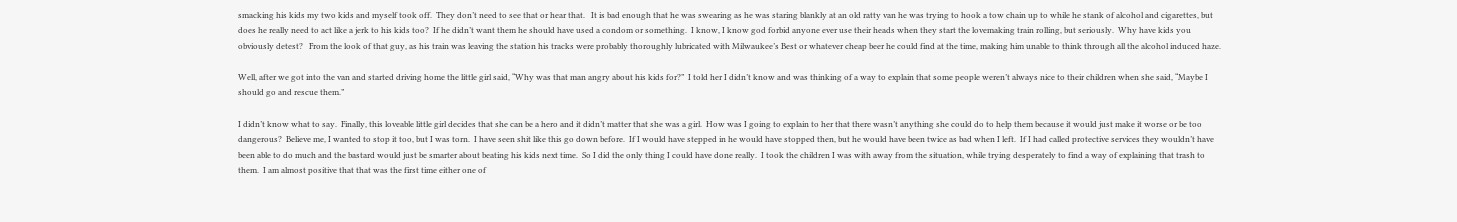smacking his kids my two kids and myself took off.  They don’t need to see that or hear that.   It is bad enough that he was swearing as he was staring blankly at an old ratty van he was trying to hook a tow chain up to while he stank of alcohol and cigarettes, but does he really need to act like a jerk to his kids too?  If he didn’t want them he should have used a condom or something.  I know, I know god forbid anyone ever use their heads when they start the lovemaking train rolling, but seriously.  Why have kids you obviously detest?   From the look of that guy, as his train was leaving the station his tracks were probably thoroughly lubricated with Milwaukee’s Best or whatever cheap beer he could find at the time, making him unable to think through all the alcohol induced haze.

Well, after we got into the van and started driving home the little girl said, “Why was that man angry about his kids for?”  I told her I didn’t know and was thinking of a way to explain that some people weren’t always nice to their children when she said, “Maybe I should go and rescue them.”

I didn’t know what to say.  Finally, this loveable little girl decides that she can be a hero and it didn’t matter that she was a girl.  How was I going to explain to her that there wasn’t anything she could do to help them because it would just make it worse or be too dangerous?  Believe me, I wanted to stop it too, but I was torn.  I have seen shit like this go down before.  If I would have stepped in he would have stopped then, but he would have been twice as bad when I left.  If I had called protective services they wouldn’t have been able to do much and the bastard would just be smarter about beating his kids next time.  So I did the only thing I could have done really.  I took the children I was with away from the situation, while trying desperately to find a way of explaining that trash to them.  I am almost positive that that was the first time either one of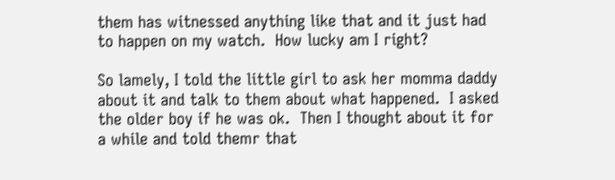them has witnessed anything like that and it just had to happen on my watch.  How lucky am I right?

So lamely, I told the little girl to ask her momma daddy about it and talk to them about what happened.  I asked the older boy if he was ok.  Then I thought about it for a while and told themr that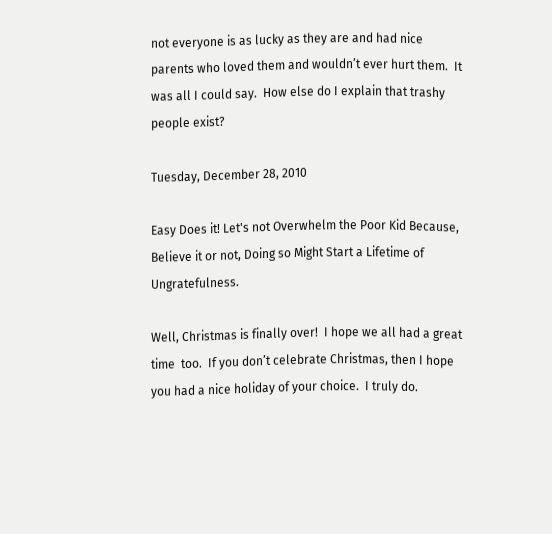not everyone is as lucky as they are and had nice parents who loved them and wouldn’t ever hurt them.  It was all I could say.  How else do I explain that trashy people exist?

Tuesday, December 28, 2010

Easy Does it! Let's not Overwhelm the Poor Kid Because, Believe it or not, Doing so Might Start a Lifetime of Ungratefulness.

Well, Christmas is finally over!  I hope we all had a great time  too.  If you don’t celebrate Christmas, then I hope you had a nice holiday of your choice.  I truly do.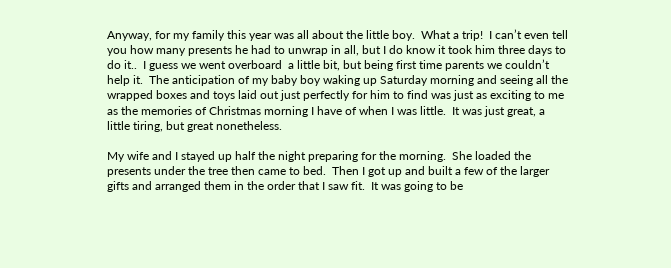Anyway, for my family this year was all about the little boy.  What a trip!  I can’t even tell you how many presents he had to unwrap in all, but I do know it took him three days to do it..  I guess we went overboard  a little bit, but being first time parents we couldn’t help it.  The anticipation of my baby boy waking up Saturday morning and seeing all the wrapped boxes and toys laid out just perfectly for him to find was just as exciting to me as the memories of Christmas morning I have of when I was little.  It was just great, a little tiring, but great nonetheless.

My wife and I stayed up half the night preparing for the morning.  She loaded the presents under the tree then came to bed.  Then I got up and built a few of the larger gifts and arranged them in the order that I saw fit.  It was going to be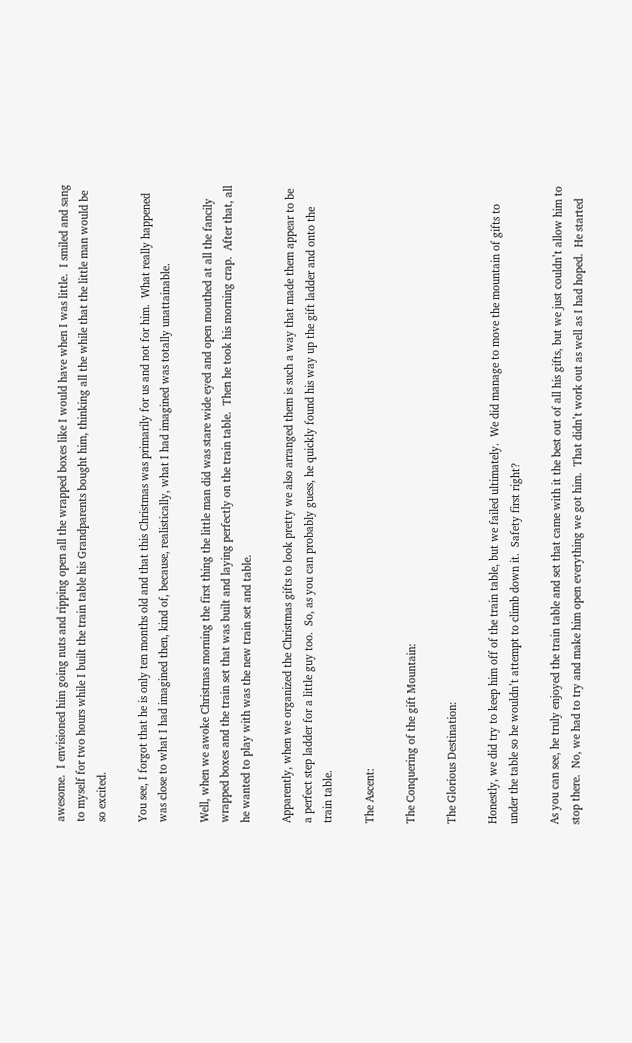awesome.  I envisioned him going nuts and ripping open all the wrapped boxes like I would have when I was little.  I smiled and sang to myself for two hours while I built the train table his Grandparents bought him, thinking all the while that the little man would be so excited.

You see, I forgot that he is only ten months old and that this Christmas was primarily for us and not for him.  What really happened was close to what I had imagined then, kind of, because, realistically, what I had imagined was totally unattainable.

Well, when we awoke Christmas morning the first thing the little man did was stare wide eyed and open mouthed at all the fancily wrapped boxes and the train set that was built and laying perfectly on the train table.  Then he took his morning crap.  After that, all he wanted to play with was the new train set and table.

Apparently, when we organized the Christmas gifts to look pretty we also arranged them is such a way that made them appear to be a perfect step ladder for a little guy too.  So, as you can probably guess, he quickly found his way up the gift ladder and onto the train table.

The Ascent:

The Conquering of the gift Mountain:

The Glorious Destination:

Honestly, we did try to keep him off of the train table, but we failed ultimately.  We did manage to move the mountain of gifts to under the table so he wouldn’t attempt to climb down it.  Safety first right?

As you can see, he truly enjoyed the train table and set that came with it the best out of all his gifts, but we just couldn’t allow him to stop there.  No, we had to try and make him open everything we got him.  That didn’t work out as well as I had hoped.  He started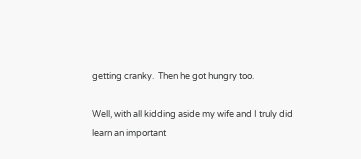getting cranky.  Then he got hungry too.

Well, with all kidding aside my wife and I truly did learn an important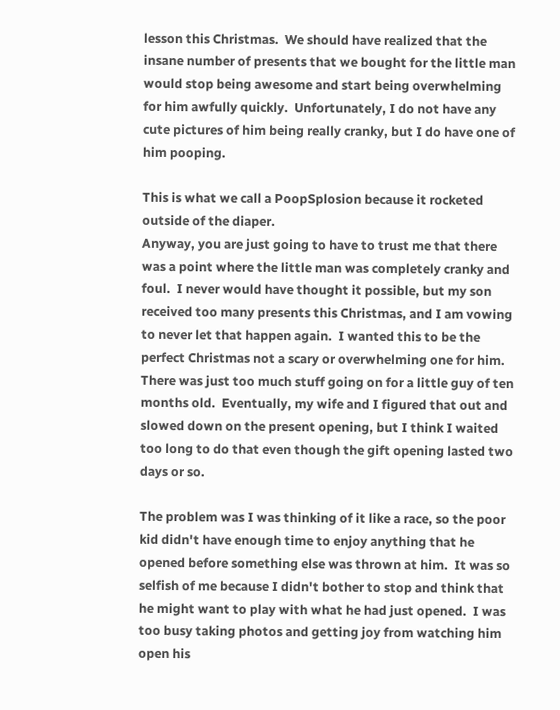lesson this Christmas.  We should have realized that the insane number of presents that we bought for the little man would stop being awesome and start being overwhelming for him awfully quickly.  Unfortunately, I do not have any cute pictures of him being really cranky, but I do have one of him pooping.

This is what we call a PoopSplosion because it rocketed outside of the diaper.
Anyway, you are just going to have to trust me that there was a point where the little man was completely cranky and foul.  I never would have thought it possible, but my son received too many presents this Christmas, and I am vowing to never let that happen again.  I wanted this to be the perfect Christmas not a scary or overwhelming one for him.  There was just too much stuff going on for a little guy of ten months old.  Eventually, my wife and I figured that out and slowed down on the present opening, but I think I waited too long to do that even though the gift opening lasted two days or so.

The problem was I was thinking of it like a race, so the poor kid didn't have enough time to enjoy anything that he opened before something else was thrown at him.  It was so selfish of me because I didn't bother to stop and think that he might want to play with what he had just opened.  I was too busy taking photos and getting joy from watching him open his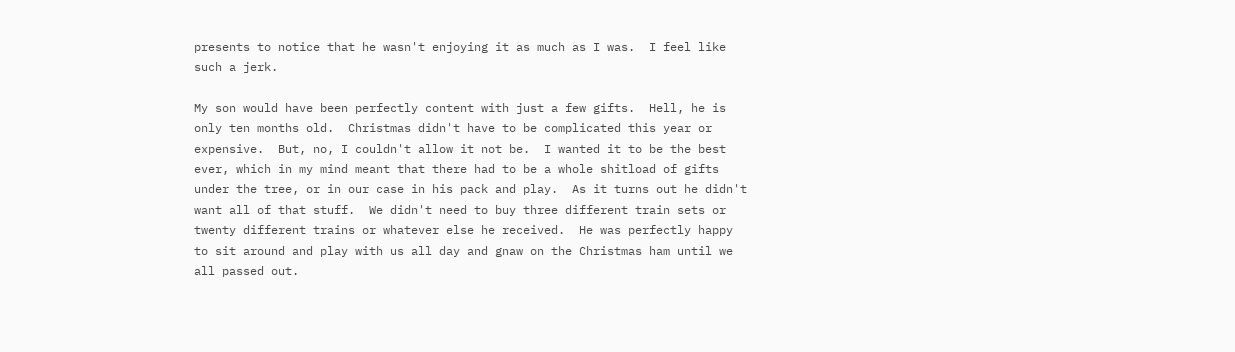presents to notice that he wasn't enjoying it as much as I was.  I feel like such a jerk.

My son would have been perfectly content with just a few gifts.  Hell, he is only ten months old.  Christmas didn't have to be complicated this year or expensive.  But, no, I couldn't allow it not be.  I wanted it to be the best ever, which in my mind meant that there had to be a whole shitload of gifts under the tree, or in our case in his pack and play.  As it turns out he didn't want all of that stuff.  We didn't need to buy three different train sets or twenty different trains or whatever else he received.  He was perfectly happy to sit around and play with us all day and gnaw on the Christmas ham until we all passed out.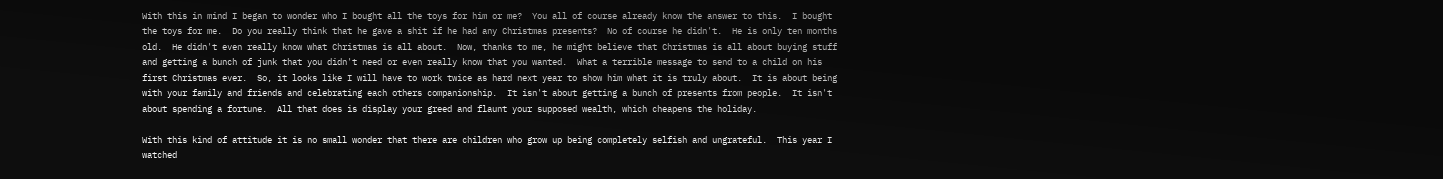With this in mind I began to wonder who I bought all the toys for him or me?  You all of course already know the answer to this.  I bought the toys for me.  Do you really think that he gave a shit if he had any Christmas presents?  No of course he didn't.  He is only ten months old.  He didn't even really know what Christmas is all about.  Now, thanks to me, he might believe that Christmas is all about buying stuff and getting a bunch of junk that you didn't need or even really know that you wanted.  What a terrible message to send to a child on his first Christmas ever.  So, it looks like I will have to work twice as hard next year to show him what it is truly about.  It is about being with your family and friends and celebrating each others companionship.  It isn't about getting a bunch of presents from people.  It isn't about spending a fortune.  All that does is display your greed and flaunt your supposed wealth, which cheapens the holiday.

With this kind of attitude it is no small wonder that there are children who grow up being completely selfish and ungrateful.  This year I watched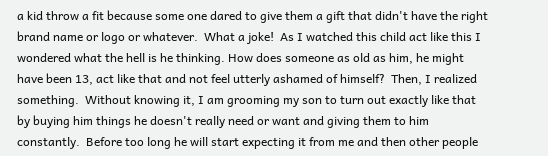a kid throw a fit because some one dared to give them a gift that didn't have the right brand name or logo or whatever.  What a joke!  As I watched this child act like this I wondered what the hell is he thinking. How does someone as old as him, he might have been 13, act like that and not feel utterly ashamed of himself?  Then, I realized something.  Without knowing it, I am grooming my son to turn out exactly like that by buying him things he doesn't really need or want and giving them to him constantly.  Before too long he will start expecting it from me and then other people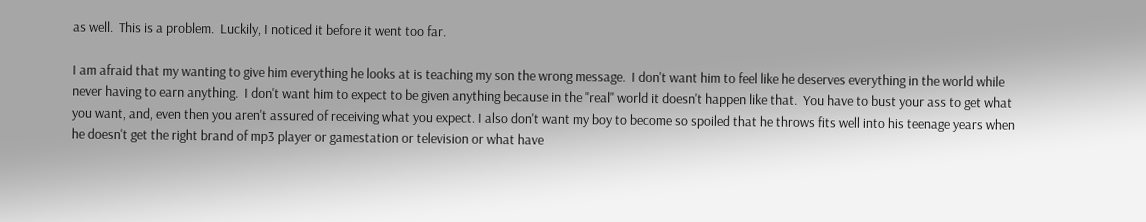as well.  This is a problem.  Luckily, I noticed it before it went too far.

I am afraid that my wanting to give him everything he looks at is teaching my son the wrong message.  I don't want him to feel like he deserves everything in the world while never having to earn anything.  I don't want him to expect to be given anything because in the "real" world it doesn't happen like that.  You have to bust your ass to get what you want, and, even then you aren't assured of receiving what you expect. I also don't want my boy to become so spoiled that he throws fits well into his teenage years when he doesn't get the right brand of mp3 player or gamestation or television or what have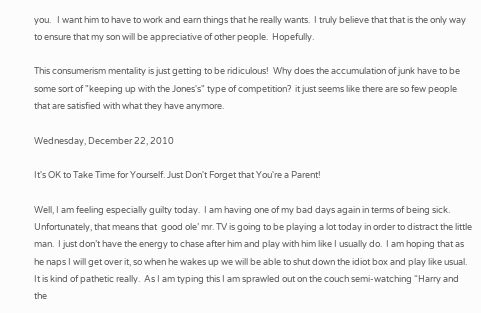you.   I want him to have to work and earn things that he really wants.  I truly believe that that is the only way to ensure that my son will be appreciative of other people.  Hopefully.

This consumerism mentality is just getting to be ridiculous!  Why does the accumulation of junk have to be some sort of "keeping up with the Jones's" type of competition?  it just seems like there are so few people that are satisfied with what they have anymore.

Wednesday, December 22, 2010

It's OK to Take Time for Yourself. Just Don't Forget that You're a Parent!

Well, I am feeling especially guilty today.  I am having one of my bad days again in terms of being sick.  Unfortunately, that means that  good ole’ mr. TV is going to be playing a lot today in order to distract the little man.  I just don’t have the energy to chase after him and play with him like I usually do.  I am hoping that as he naps I will get over it, so when he wakes up we will be able to shut down the idiot box and play like usual.  It is kind of pathetic really.  As I am typing this I am sprawled out on the couch semi-watching “Harry and the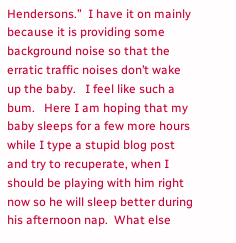Hendersons.”  I have it on mainly because it is providing some background noise so that the erratic traffic noises don’t wake up the baby.   I feel like such a bum.   Here I am hoping that my baby sleeps for a few more hours while I type a stupid blog post and try to recuperate, when I should be playing with him right now so he will sleep better during his afternoon nap.  What else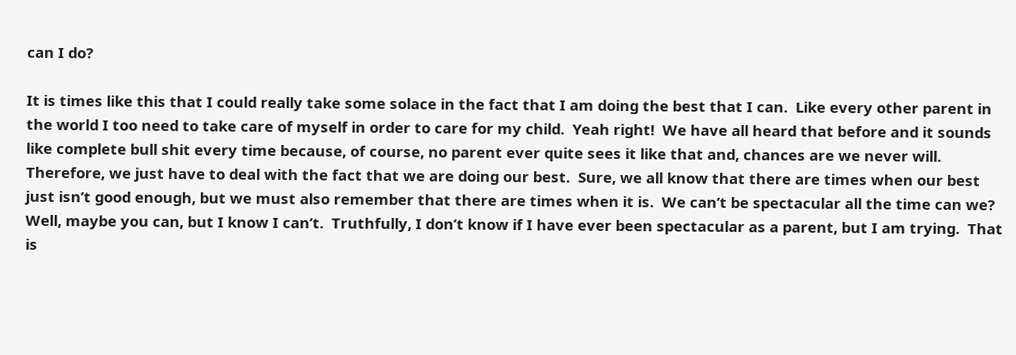can I do?

It is times like this that I could really take some solace in the fact that I am doing the best that I can.  Like every other parent in the world I too need to take care of myself in order to care for my child.  Yeah right!  We have all heard that before and it sounds like complete bull shit every time because, of course, no parent ever quite sees it like that and, chances are we never will.  Therefore, we just have to deal with the fact that we are doing our best.  Sure, we all know that there are times when our best just isn’t good enough, but we must also remember that there are times when it is.  We can’t be spectacular all the time can we?  Well, maybe you can, but I know I can’t.  Truthfully, I don’t know if I have ever been spectacular as a parent, but I am trying.  That is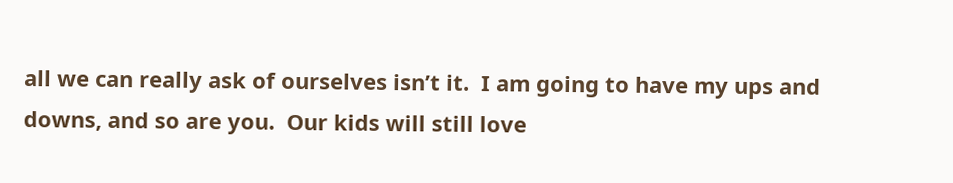all we can really ask of ourselves isn’t it.  I am going to have my ups and downs, and so are you.  Our kids will still love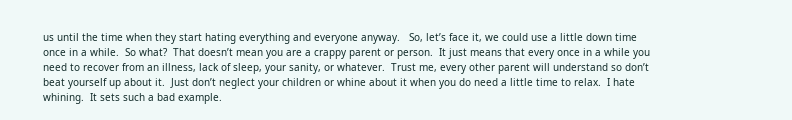us until the time when they start hating everything and everyone anyway.   So, let’s face it, we could use a little down time once in a while.  So what?  That doesn’t mean you are a crappy parent or person.  It just means that every once in a while you need to recover from an illness, lack of sleep, your sanity, or whatever.  Trust me, every other parent will understand so don’t beat yourself up about it.  Just don’t neglect your children or whine about it when you do need a little time to relax.  I hate whining.  It sets such a bad example.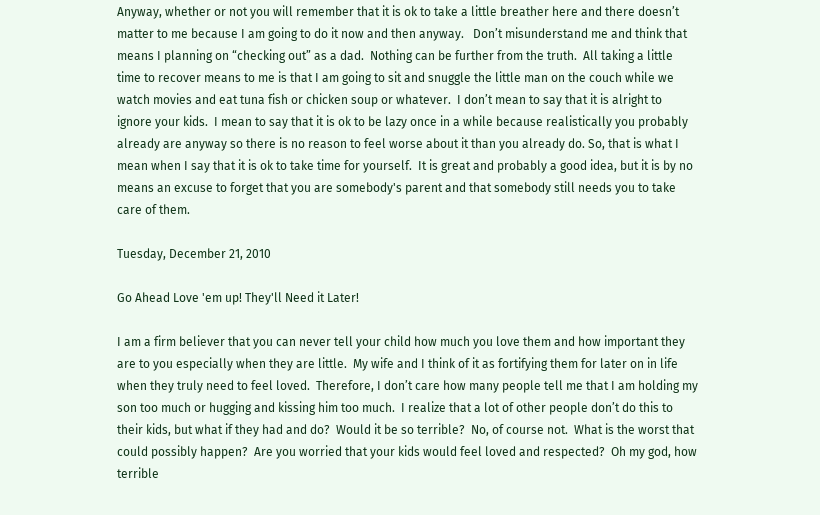Anyway, whether or not you will remember that it is ok to take a little breather here and there doesn’t matter to me because I am going to do it now and then anyway.   Don’t misunderstand me and think that means I planning on “checking out” as a dad.  Nothing can be further from the truth.  All taking a little time to recover means to me is that I am going to sit and snuggle the little man on the couch while we watch movies and eat tuna fish or chicken soup or whatever.  I don’t mean to say that it is alright to ignore your kids.  I mean to say that it is ok to be lazy once in a while because realistically you probably already are anyway so there is no reason to feel worse about it than you already do. So, that is what I mean when I say that it is ok to take time for yourself.  It is great and probably a good idea, but it is by no means an excuse to forget that you are somebody's parent and that somebody still needs you to take care of them.

Tuesday, December 21, 2010

Go Ahead Love 'em up! They'll Need it Later!

I am a firm believer that you can never tell your child how much you love them and how important they are to you especially when they are little.  My wife and I think of it as fortifying them for later on in life when they truly need to feel loved.  Therefore, I don’t care how many people tell me that I am holding my son too much or hugging and kissing him too much.  I realize that a lot of other people don’t do this to their kids, but what if they had and do?  Would it be so terrible?  No, of course not.  What is the worst that could possibly happen?  Are you worried that your kids would feel loved and respected?  Oh my god, how terrible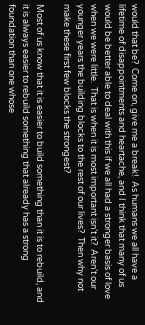would that be?  Come on, give me a break!  As humans we all have a lifetime of disappointments and heartache, and I think that many of us would be better able to deal with this if we all had a stronger basis of love when we were little.  That is when it is most important isn’t it?  Aren’t our younger years the building blocks to the rest of our lives?  Then why not make these first few blocks the strongest?

Most of us know that it is easier to build something than it is to rebuild, and it is always easier to rebuild something that already has a strong foundation than one whose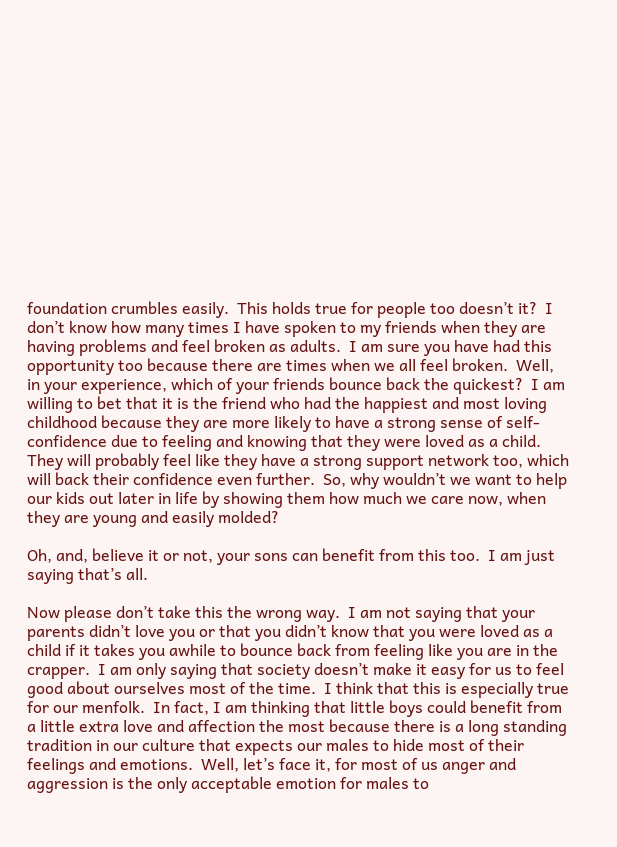foundation crumbles easily.  This holds true for people too doesn’t it?  I don’t know how many times I have spoken to my friends when they are having problems and feel broken as adults.  I am sure you have had this opportunity too because there are times when we all feel broken.  Well, in your experience, which of your friends bounce back the quickest?  I am willing to bet that it is the friend who had the happiest and most loving childhood because they are more likely to have a strong sense of self-confidence due to feeling and knowing that they were loved as a child.  They will probably feel like they have a strong support network too, which will back their confidence even further.  So, why wouldn’t we want to help our kids out later in life by showing them how much we care now, when they are young and easily molded?

Oh, and, believe it or not, your sons can benefit from this too.  I am just saying that’s all.

Now please don’t take this the wrong way.  I am not saying that your parents didn’t love you or that you didn’t know that you were loved as a child if it takes you awhile to bounce back from feeling like you are in the crapper.  I am only saying that society doesn’t make it easy for us to feel good about ourselves most of the time.  I think that this is especially true for our menfolk.  In fact, I am thinking that little boys could benefit from a little extra love and affection the most because there is a long standing tradition in our culture that expects our males to hide most of their feelings and emotions.  Well, let’s face it, for most of us anger and aggression is the only acceptable emotion for males to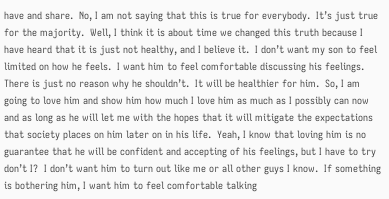have and share.  No, I am not saying that this is true for everybody.  It’s just true for the majority.  Well, I think it is about time we changed this truth because I have heard that it is just not healthy, and I believe it.  I don’t want my son to feel limited on how he feels.  I want him to feel comfortable discussing his feelings.  There is just no reason why he shouldn’t.  It will be healthier for him.  So, I am going to love him and show him how much I love him as much as I possibly can now and as long as he will let me with the hopes that it will mitigate the expectations that society places on him later on in his life.  Yeah, I know that loving him is no guarantee that he will be confident and accepting of his feelings, but I have to try don’t I?  I don’t want him to turn out like me or all other guys I know.  If something is bothering him, I want him to feel comfortable talking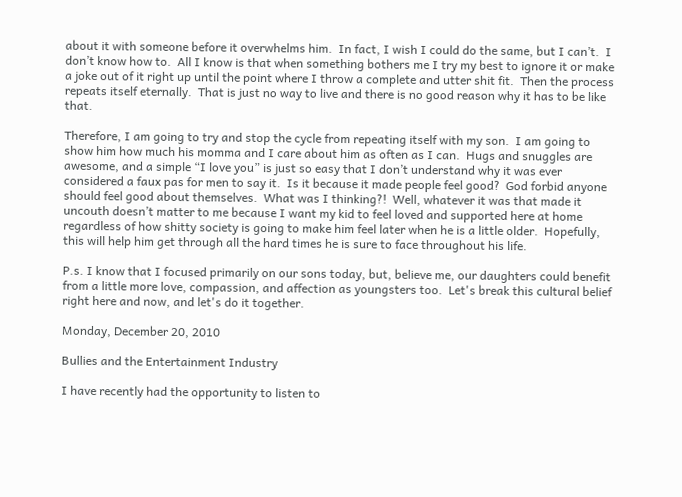about it with someone before it overwhelms him.  In fact, I wish I could do the same, but I can’t.  I don’t know how to.  All I know is that when something bothers me I try my best to ignore it or make a joke out of it right up until the point where I throw a complete and utter shit fit.  Then the process repeats itself eternally.  That is just no way to live and there is no good reason why it has to be like that.

Therefore, I am going to try and stop the cycle from repeating itself with my son.  I am going to show him how much his momma and I care about him as often as I can.  Hugs and snuggles are awesome, and a simple “I love you” is just so easy that I don’t understand why it was ever considered a faux pas for men to say it.  Is it because it made people feel good?  God forbid anyone should feel good about themselves.  What was I thinking?!  Well, whatever it was that made it uncouth doesn’t matter to me because I want my kid to feel loved and supported here at home regardless of how shitty society is going to make him feel later when he is a little older.  Hopefully, this will help him get through all the hard times he is sure to face throughout his life.

P.s. I know that I focused primarily on our sons today, but, believe me, our daughters could benefit from a little more love, compassion, and affection as youngsters too.  Let's break this cultural belief right here and now, and let's do it together.

Monday, December 20, 2010

Bullies and the Entertainment Industry

I have recently had the opportunity to listen to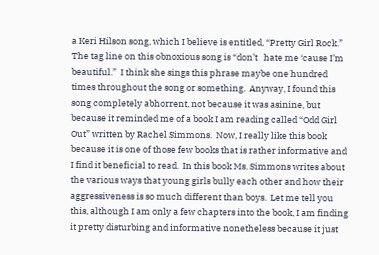a Keri Hilson song, which I believe is entitled, “Pretty Girl Rock.”  The tag line on this obnoxious song is “don’t   hate me ‘cause I’m beautiful.”  I think she sings this phrase maybe one hundred times throughout the song or something.  Anyway, I found this song completely abhorrent, not because it was asinine, but because it reminded me of a book I am reading called “Odd Girl Out” written by Rachel Simmons.  Now, I really like this book because it is one of those few books that is rather informative and I find it beneficial to read.  In this book Ms. Simmons writes about the various ways that young girls bully each other and how their aggressiveness is so much different than boys.  Let me tell you this, although I am only a few chapters into the book, I am finding it pretty disturbing and informative nonetheless because it just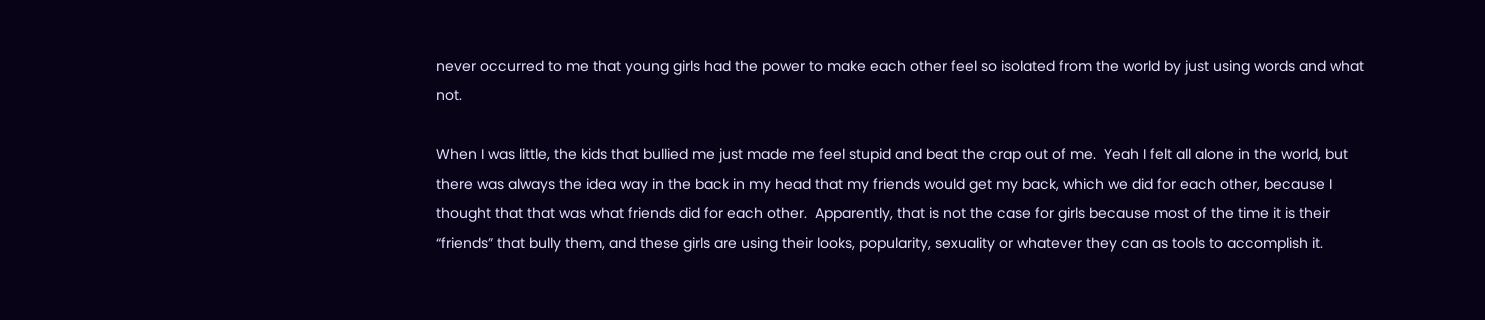never occurred to me that young girls had the power to make each other feel so isolated from the world by just using words and what not.

When I was little, the kids that bullied me just made me feel stupid and beat the crap out of me.  Yeah I felt all alone in the world, but there was always the idea way in the back in my head that my friends would get my back, which we did for each other, because I thought that that was what friends did for each other.  Apparently, that is not the case for girls because most of the time it is their “friends” that bully them, and these girls are using their looks, popularity, sexuality or whatever they can as tools to accomplish it.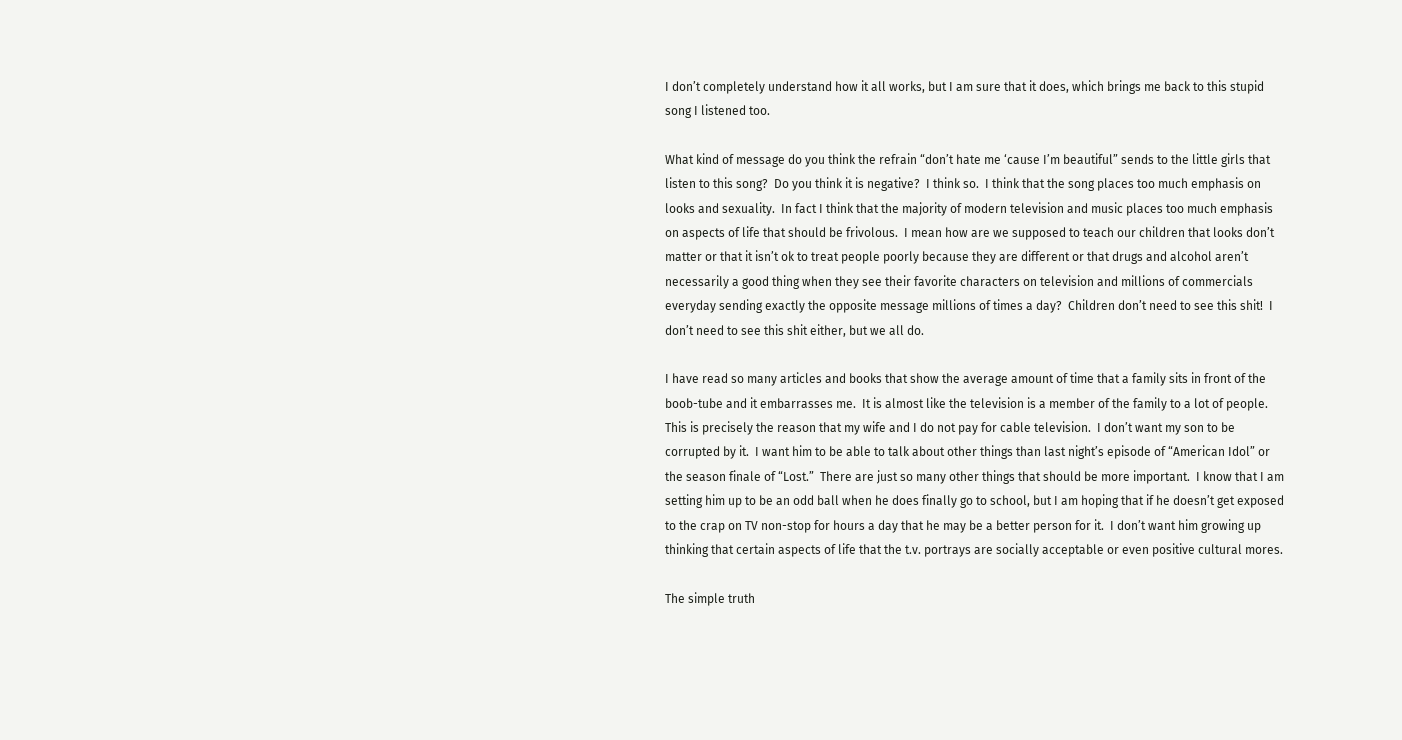I don’t completely understand how it all works, but I am sure that it does, which brings me back to this stupid song I listened too.

What kind of message do you think the refrain “don’t hate me ‘cause I’m beautiful” sends to the little girls that listen to this song?  Do you think it is negative?  I think so.  I think that the song places too much emphasis on looks and sexuality.  In fact I think that the majority of modern television and music places too much emphasis on aspects of life that should be frivolous.  I mean how are we supposed to teach our children that looks don’t matter or that it isn’t ok to treat people poorly because they are different or that drugs and alcohol aren’t necessarily a good thing when they see their favorite characters on television and millions of commercials everyday sending exactly the opposite message millions of times a day?  Children don’t need to see this shit!  I don’t need to see this shit either, but we all do.

I have read so many articles and books that show the average amount of time that a family sits in front of the boob-tube and it embarrasses me.  It is almost like the television is a member of the family to a lot of people.  This is precisely the reason that my wife and I do not pay for cable television.  I don’t want my son to be corrupted by it.  I want him to be able to talk about other things than last night’s episode of “American Idol” or the season finale of “Lost.”  There are just so many other things that should be more important.  I know that I am setting him up to be an odd ball when he does finally go to school, but I am hoping that if he doesn’t get exposed to the crap on TV non-stop for hours a day that he may be a better person for it.  I don’t want him growing up thinking that certain aspects of life that the t.v. portrays are socially acceptable or even positive cultural mores.

The simple truth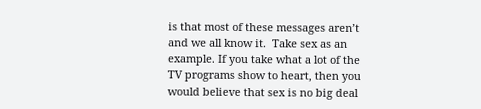is that most of these messages aren’t and we all know it.  Take sex as an example. If you take what a lot of the TV programs show to heart, then you would believe that sex is no big deal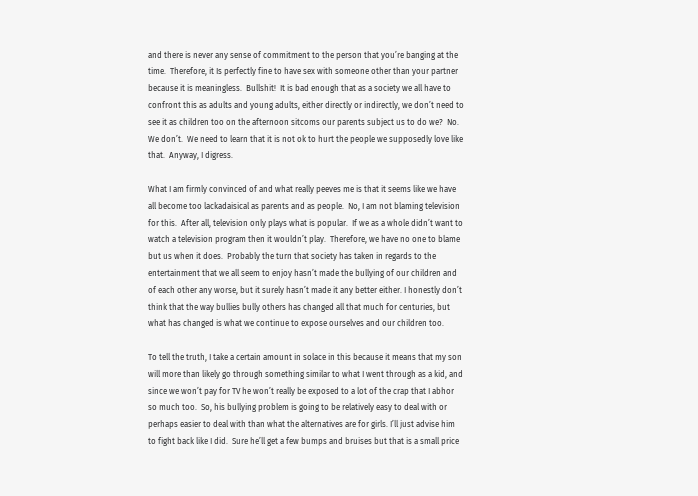and there is never any sense of commitment to the person that you’re banging at the time.  Therefore, it Is perfectly fine to have sex with someone other than your partner because it is meaningless.  Bullshit!  It is bad enough that as a society we all have to confront this as adults and young adults, either directly or indirectly, we don’t need to see it as children too on the afternoon sitcoms our parents subject us to do we?  No.  We don’t.  We need to learn that it is not ok to hurt the people we supposedly love like that.  Anyway, I digress.

What I am firmly convinced of and what really peeves me is that it seems like we have all become too lackadaisical as parents and as people.  No, I am not blaming television for this.  After all, television only plays what is popular.  If we as a whole didn’t want to watch a television program then it wouldn’t play.  Therefore, we have no one to blame but us when it does.  Probably the turn that society has taken in regards to the entertainment that we all seem to enjoy hasn’t made the bullying of our children and of each other any worse, but it surely hasn’t made it any better either. I honestly don’t think that the way bullies bully others has changed all that much for centuries, but what has changed is what we continue to expose ourselves and our children too.

To tell the truth, I take a certain amount in solace in this because it means that my son will more than likely go through something similar to what I went through as a kid, and since we won’t pay for TV he won’t really be exposed to a lot of the crap that I abhor so much too.  So, his bullying problem is going to be relatively easy to deal with or perhaps easier to deal with than what the alternatives are for girls. I’ll just advise him to fight back like I did.  Sure he’ll get a few bumps and bruises but that is a small price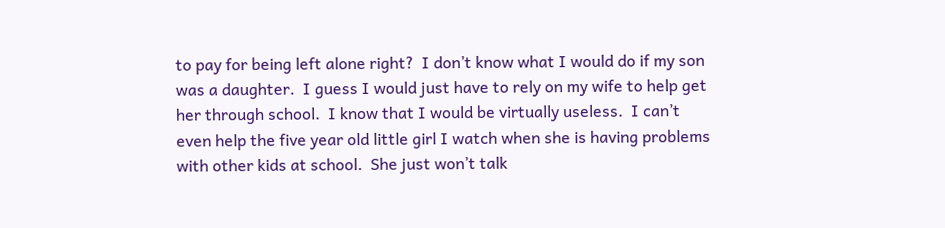to pay for being left alone right?  I don’t know what I would do if my son was a daughter.  I guess I would just have to rely on my wife to help get her through school.  I know that I would be virtually useless.  I can’t even help the five year old little girl I watch when she is having problems with other kids at school.  She just won’t talk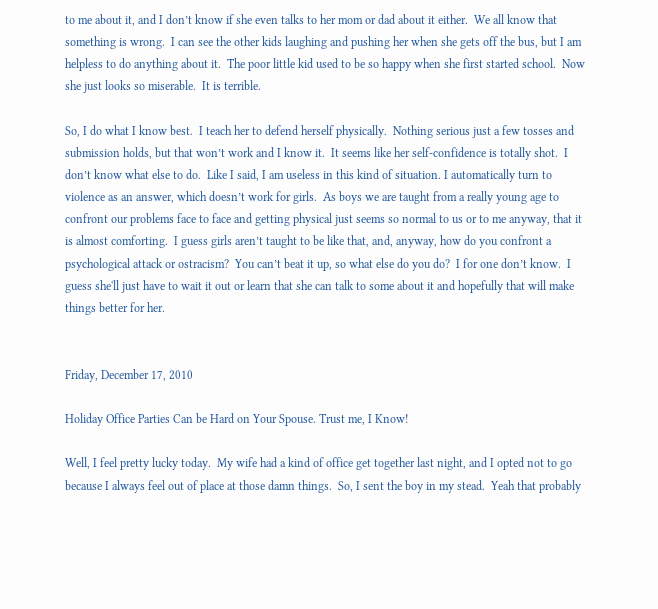to me about it, and I don’t know if she even talks to her mom or dad about it either.  We all know that something is wrong.  I can see the other kids laughing and pushing her when she gets off the bus, but I am helpless to do anything about it.  The poor little kid used to be so happy when she first started school.  Now she just looks so miserable.  It is terrible.

So, I do what I know best.  I teach her to defend herself physically.  Nothing serious just a few tosses and submission holds, but that won’t work and I know it.  It seems like her self-confidence is totally shot.  I don’t know what else to do.  Like I said, I am useless in this kind of situation. I automatically turn to violence as an answer, which doesn’t work for girls.  As boys we are taught from a really young age to confront our problems face to face and getting physical just seems so normal to us or to me anyway, that it is almost comforting.  I guess girls aren’t taught to be like that, and, anyway, how do you confront a psychological attack or ostracism?  You can’t beat it up, so what else do you do?  I for one don’t know.  I guess she'll just have to wait it out or learn that she can talk to some about it and hopefully that will make things better for her.


Friday, December 17, 2010

Holiday Office Parties Can be Hard on Your Spouse. Trust me, I Know!

Well, I feel pretty lucky today.  My wife had a kind of office get together last night, and I opted not to go because I always feel out of place at those damn things.  So, I sent the boy in my stead.  Yeah that probably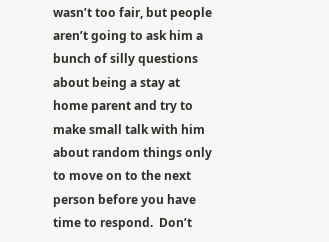wasn’t too fair, but people aren’t going to ask him a bunch of silly questions about being a stay at home parent and try to make small talk with him about random things only to move on to the next person before you have time to respond.  Don’t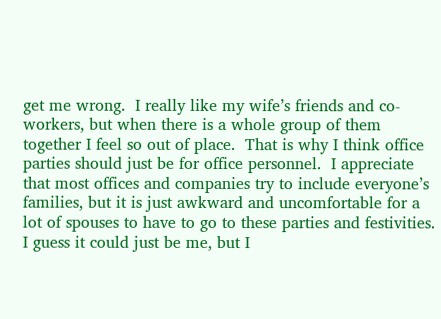get me wrong.  I really like my wife’s friends and co-workers, but when there is a whole group of them together I feel so out of place.  That is why I think office parties should just be for office personnel.  I appreciate that most offices and companies try to include everyone’s families, but it is just awkward and uncomfortable for a lot of spouses to have to go to these parties and festivities.  I guess it could just be me, but I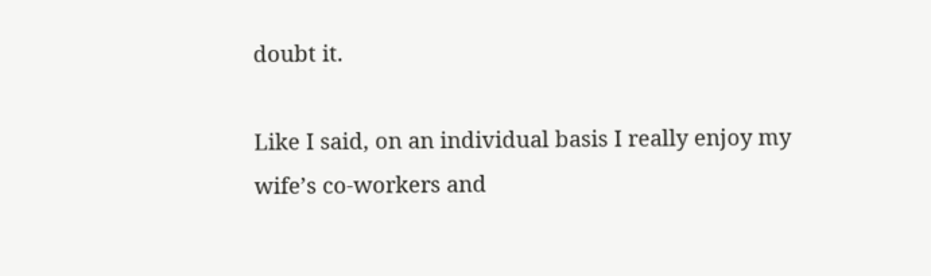doubt it.

Like I said, on an individual basis I really enjoy my wife’s co-workers and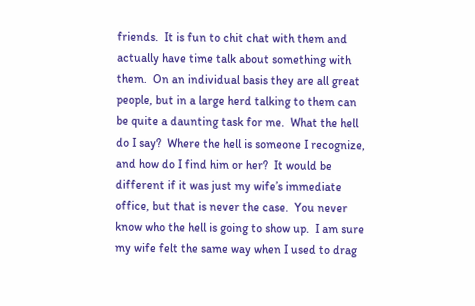friends.  It is fun to chit chat with them and actually have time talk about something with them.  On an individual basis they are all great people, but in a large herd talking to them can be quite a daunting task for me.  What the hell do I say?  Where the hell is someone I recognize, and how do I find him or her?  It would be different if it was just my wife’s immediate office, but that is never the case.  You never know who the hell is going to show up.  I am sure my wife felt the same way when I used to drag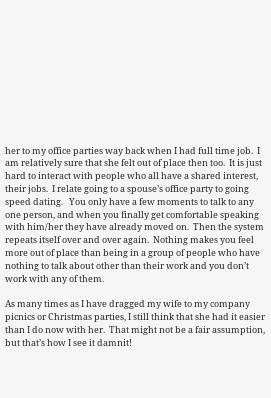her to my office parties way back when I had full time job.  I am relatively sure that she felt out of place then too.  It is just hard to interact with people who all have a shared interest, their jobs.  I relate going to a spouse’s office party to going speed dating.   You only have a few moments to talk to any one person, and when you finally get comfortable speaking with him/her they have already moved on.  Then the system repeats itself over and over again.  Nothing makes you feel more out of place than being in a group of people who have nothing to talk about other than their work and you don’t work with any of them.

As many times as I have dragged my wife to my company picnics or Christmas parties, I still think that she had it easier than I do now with her.  That might not be a fair assumption, but that’s how I see it damnit!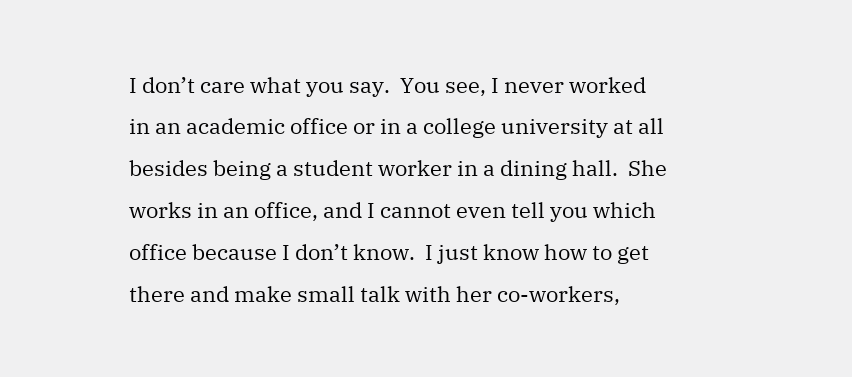I don’t care what you say.  You see, I never worked in an academic office or in a college university at all besides being a student worker in a dining hall.  She works in an office, and I cannot even tell you which office because I don’t know.  I just know how to get there and make small talk with her co-workers,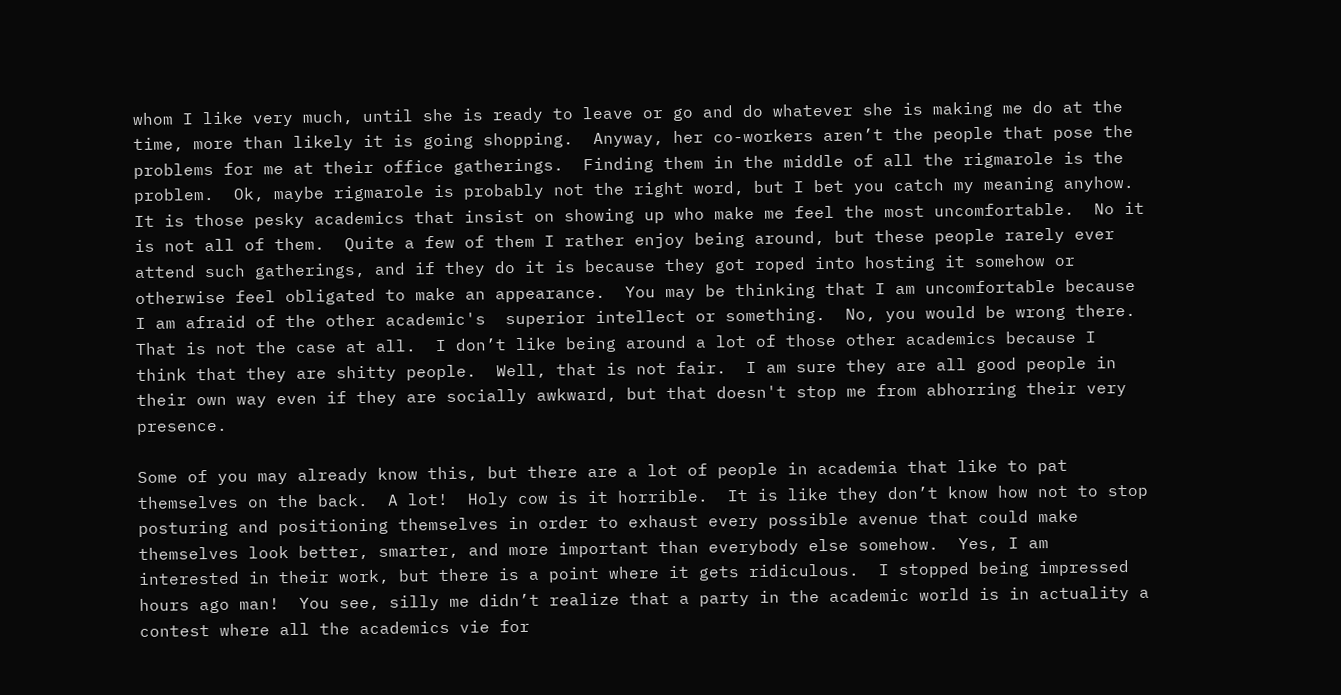whom I like very much, until she is ready to leave or go and do whatever she is making me do at the time, more than likely it is going shopping.  Anyway, her co-workers aren’t the people that pose the problems for me at their office gatherings.  Finding them in the middle of all the rigmarole is the problem.  Ok, maybe rigmarole is probably not the right word, but I bet you catch my meaning anyhow.  It is those pesky academics that insist on showing up who make me feel the most uncomfortable.  No it is not all of them.  Quite a few of them I rather enjoy being around, but these people rarely ever attend such gatherings, and if they do it is because they got roped into hosting it somehow or otherwise feel obligated to make an appearance.  You may be thinking that I am uncomfortable because I am afraid of the other academic's  superior intellect or something.  No, you would be wrong there.  That is not the case at all.  I don’t like being around a lot of those other academics because I think that they are shitty people.  Well, that is not fair.  I am sure they are all good people in their own way even if they are socially awkward, but that doesn't stop me from abhorring their very presence.

Some of you may already know this, but there are a lot of people in academia that like to pat themselves on the back.  A lot!  Holy cow is it horrible.  It is like they don’t know how not to stop posturing and positioning themselves in order to exhaust every possible avenue that could make themselves look better, smarter, and more important than everybody else somehow.  Yes, I am interested in their work, but there is a point where it gets ridiculous.  I stopped being impressed hours ago man!  You see, silly me didn’t realize that a party in the academic world is in actuality a contest where all the academics vie for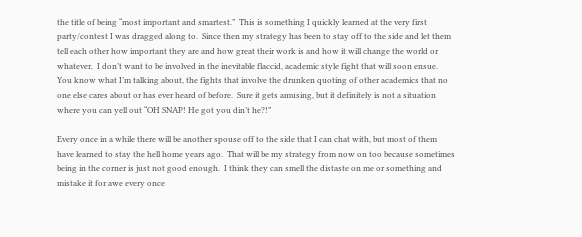the title of being “most important and smartest.”  This is something I quickly learned at the very first party/contest I was dragged along to.  Since then my strategy has been to stay off to the side and let them tell each other how important they are and how great their work is and how it will change the world or whatever.  I don’t want to be involved in the inevitable flaccid, academic style fight that will soon ensue.  You know what I’m talking about, the fights that involve the drunken quoting of other academics that no one else cares about or has ever heard of before.  Sure it gets amusing, but it definitely is not a situation where you can yell out “OH SNAP! He got you din’t he?!”

Every once in a while there will be another spouse off to the side that I can chat with, but most of them have learned to stay the hell home years ago.  That will be my strategy from now on too because sometimes being in the corner is just not good enough.  I think they can smell the distaste on me or something and mistake it for awe every once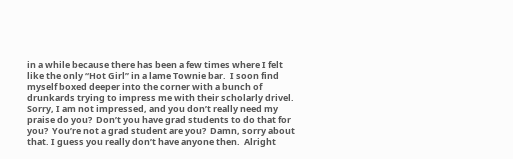in a while because there has been a few times where I felt like the only “Hot Girl” in a lame Townie bar.  I soon find myself boxed deeper into the corner with a bunch of drunkards trying to impress me with their scholarly drivel.  Sorry, I am not impressed, and you don’t really need my praise do you?  Don’t you have grad students to do that for you?  You’re not a grad student are you?  Damn, sorry about that. I guess you really don’t have anyone then.  Alright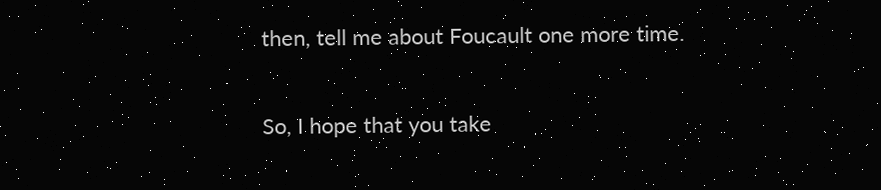then, tell me about Foucault one more time.

So, I hope that you take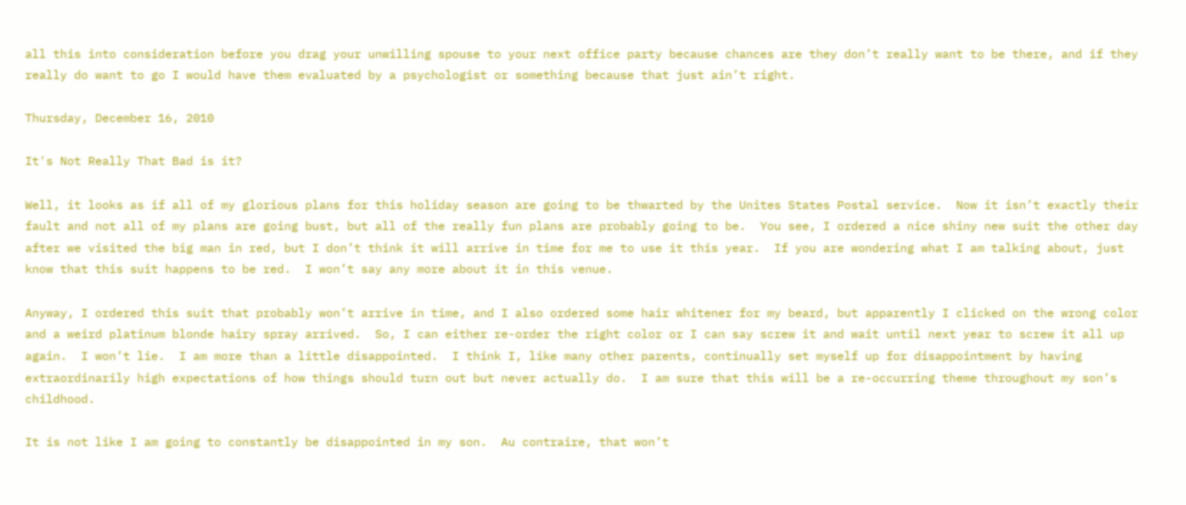all this into consideration before you drag your unwilling spouse to your next office party because chances are they don’t really want to be there, and if they really do want to go I would have them evaluated by a psychologist or something because that just ain’t right.

Thursday, December 16, 2010

It's Not Really That Bad is it?

Well, it looks as if all of my glorious plans for this holiday season are going to be thwarted by the Unites States Postal service.  Now it isn’t exactly their fault and not all of my plans are going bust, but all of the really fun plans are probably going to be.  You see, I ordered a nice shiny new suit the other day after we visited the big man in red, but I don’t think it will arrive in time for me to use it this year.  If you are wondering what I am talking about, just know that this suit happens to be red.  I won’t say any more about it in this venue.

Anyway, I ordered this suit that probably won’t arrive in time, and I also ordered some hair whitener for my beard, but apparently I clicked on the wrong color and a weird platinum blonde hairy spray arrived.  So, I can either re-order the right color or I can say screw it and wait until next year to screw it all up again.  I won’t lie.  I am more than a little disappointed.  I think I, like many other parents, continually set myself up for disappointment by having extraordinarily high expectations of how things should turn out but never actually do.  I am sure that this will be a re-occurring theme throughout my son’s childhood.

It is not like I am going to constantly be disappointed in my son.  Au contraire, that won’t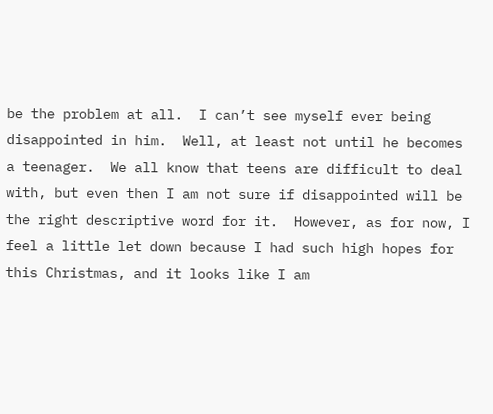be the problem at all.  I can’t see myself ever being disappointed in him.  Well, at least not until he becomes a teenager.  We all know that teens are difficult to deal with, but even then I am not sure if disappointed will be the right descriptive word for it.  However, as for now, I feel a little let down because I had such high hopes for this Christmas, and it looks like I am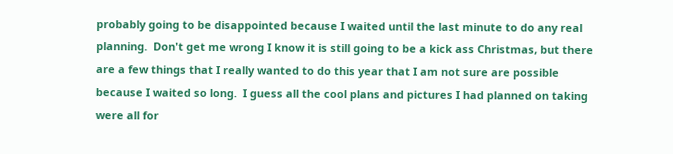probably going to be disappointed because I waited until the last minute to do any real planning.  Don't get me wrong I know it is still going to be a kick ass Christmas, but there are a few things that I really wanted to do this year that I am not sure are possible because I waited so long.  I guess all the cool plans and pictures I had planned on taking were all for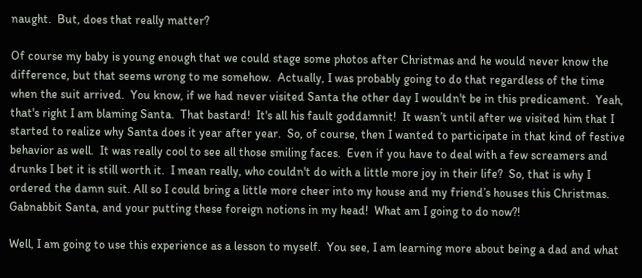naught.  But, does that really matter?

Of course my baby is young enough that we could stage some photos after Christmas and he would never know the difference, but that seems wrong to me somehow.  Actually, I was probably going to do that regardless of the time when the suit arrived.  You know, if we had never visited Santa the other day I wouldn't be in this predicament.  Yeah, that's right I am blaming Santa.  That bastard!  It's all his fault goddamnit!  It wasn’t until after we visited him that I started to realize why Santa does it year after year.  So, of course, then I wanted to participate in that kind of festive behavior as well.  It was really cool to see all those smiling faces.  Even if you have to deal with a few screamers and drunks I bet it is still worth it.  I mean really, who couldn't do with a little more joy in their life?  So, that is why I ordered the damn suit. All so I could bring a little more cheer into my house and my friend’s houses this Christmas.  Gabnabbit Santa, and your putting these foreign notions in my head!  What am I going to do now?!

Well, I am going to use this experience as a lesson to myself.  You see, I am learning more about being a dad and what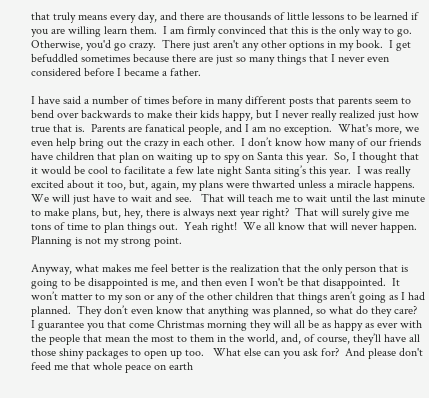that truly means every day, and there are thousands of little lessons to be learned if you are willing learn them.  I am firmly convinced that this is the only way to go.  Otherwise, you'd go crazy.  There just aren't any other options in my book.  I get befuddled sometimes because there are just so many things that I never even considered before I became a father.

I have said a number of times before in many different posts that parents seem to bend over backwards to make their kids happy, but I never really realized just how true that is.  Parents are fanatical people, and I am no exception.  What's more, we even help bring out the crazy in each other.  I don’t know how many of our friends have children that plan on waiting up to spy on Santa this year.  So, I thought that it would be cool to facilitate a few late night Santa siting’s this year.  I was really excited about it too, but, again, my plans were thwarted unless a miracle happens.  We will just have to wait and see.   That will teach me to wait until the last minute to make plans, but, hey, there is always next year right?  That will surely give me tons of time to plan things out.  Yeah right!  We all know that will never happen.  Planning is not my strong point.

Anyway, what makes me feel better is the realization that the only person that is going to be disappointed is me, and then even I won't be that disappointed.  It won’t matter to my son or any of the other children that things aren’t going as I had planned.  They don’t even know that anything was planned, so what do they care?   I guarantee you that come Christmas morning they will all be as happy as ever with the people that mean the most to them in the world, and, of course, they’ll have all those shiny packages to open up too.   What else can you ask for?  And please don't feed me that whole peace on earth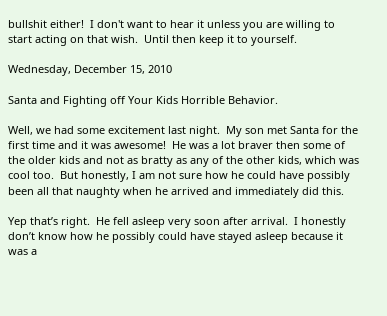bullshit either!  I don't want to hear it unless you are willing to start acting on that wish.  Until then keep it to yourself.

Wednesday, December 15, 2010

Santa and Fighting off Your Kids Horrible Behavior.

Well, we had some excitement last night.  My son met Santa for the first time and it was awesome!  He was a lot braver then some of the older kids and not as bratty as any of the other kids, which was cool too.  But honestly, I am not sure how he could have possibly been all that naughty when he arrived and immediately did this.

Yep that’s right.  He fell asleep very soon after arrival.  I honestly don’t know how he possibly could have stayed asleep because it was a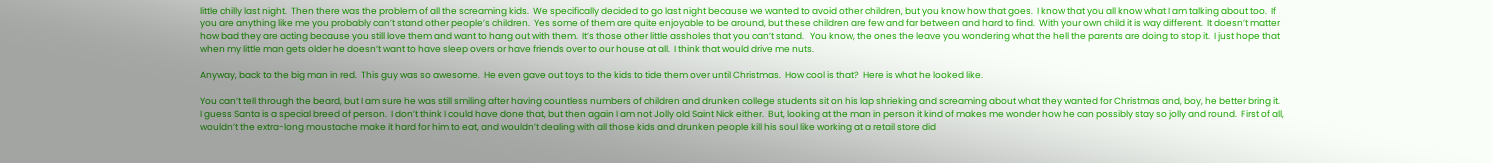little chilly last night.  Then there was the problem of all the screaming kids.  We specifically decided to go last night because we wanted to avoid other children, but you know how that goes.  I know that you all know what I am talking about too.  If you are anything like me you probably can’t stand other people’s children.  Yes some of them are quite enjoyable to be around, but these children are few and far between and hard to find.  With your own child it is way different.  It doesn’t matter how bad they are acting because you still love them and want to hang out with them.  It’s those other little assholes that you can’t stand.   You know, the ones the leave you wondering what the hell the parents are doing to stop it.  I just hope that when my little man gets older he doesn’t want to have sleep overs or have friends over to our house at all.  I think that would drive me nuts.

Anyway, back to the big man in red.  This guy was so awesome.  He even gave out toys to the kids to tide them over until Christmas.  How cool is that?  Here is what he looked like.

You can’t tell through the beard, but I am sure he was still smiling after having countless numbers of children and drunken college students sit on his lap shrieking and screaming about what they wanted for Christmas and, boy, he better bring it.  I guess Santa is a special breed of person.  I don’t think I could have done that, but then again I am not Jolly old Saint Nick either.  But, looking at the man in person it kind of makes me wonder how he can possibly stay so jolly and round.  First of all, wouldn’t the extra-long moustache make it hard for him to eat, and wouldn’t dealing with all those kids and drunken people kill his soul like working at a retail store did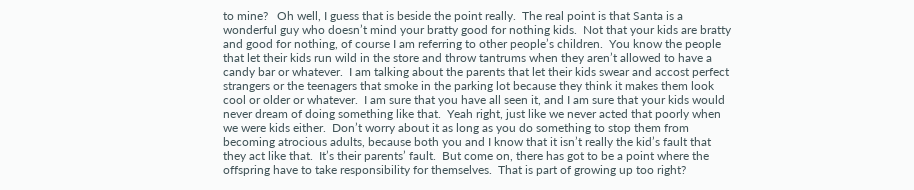to mine?   Oh well, I guess that is beside the point really.  The real point is that Santa is a wonderful guy who doesn’t mind your bratty good for nothing kids.  Not that your kids are bratty and good for nothing, of course I am referring to other people’s children.  You know the people that let their kids run wild in the store and throw tantrums when they aren’t allowed to have a candy bar or whatever.  I am talking about the parents that let their kids swear and accost perfect strangers or the teenagers that smoke in the parking lot because they think it makes them look cool or older or whatever.  I am sure that you have all seen it, and I am sure that your kids would never dream of doing something like that.  Yeah right, just like we never acted that poorly when we were kids either.  Don’t worry about it as long as you do something to stop them from becoming atrocious adults, because both you and I know that it isn’t really the kid’s fault that they act like that.  It’s their parents’ fault.  But come on, there has got to be a point where the offspring have to take responsibility for themselves.  That is part of growing up too right?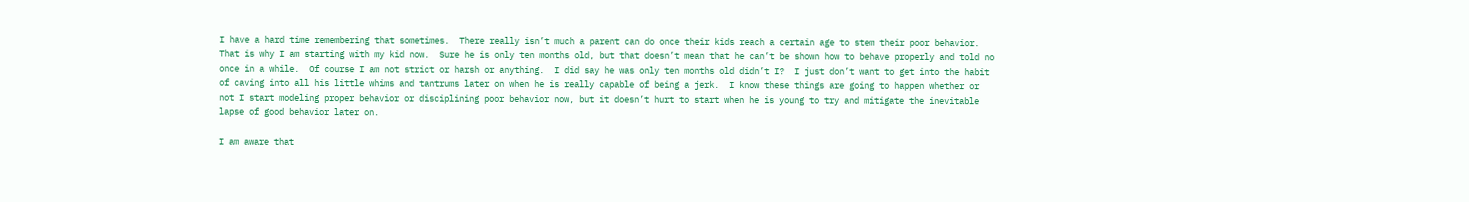I have a hard time remembering that sometimes.  There really isn’t much a parent can do once their kids reach a certain age to stem their poor behavior.  That is why I am starting with my kid now.  Sure he is only ten months old, but that doesn’t mean that he can’t be shown how to behave properly and told no once in a while.  Of course I am not strict or harsh or anything.  I did say he was only ten months old didn’t I?  I just don’t want to get into the habit of caving into all his little whims and tantrums later on when he is really capable of being a jerk.  I know these things are going to happen whether or not I start modeling proper behavior or disciplining poor behavior now, but it doesn’t hurt to start when he is young to try and mitigate the inevitable lapse of good behavior later on.

I am aware that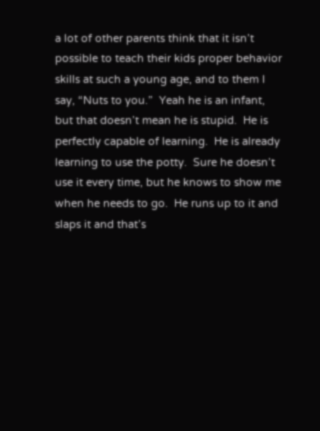a lot of other parents think that it isn’t possible to teach their kids proper behavior skills at such a young age, and to them I say, “Nuts to you.”  Yeah he is an infant, but that doesn’t mean he is stupid.  He is perfectly capable of learning.  He is already learning to use the potty.  Sure he doesn’t use it every time, but he knows to show me when he needs to go.  He runs up to it and slaps it and that’s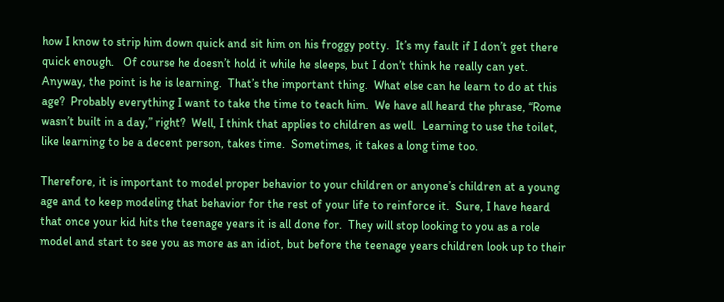how I know to strip him down quick and sit him on his froggy potty.  It’s my fault if I don’t get there quick enough.   Of course he doesn’t hold it while he sleeps, but I don’t think he really can yet.  Anyway, the point is he is learning.  That’s the important thing.  What else can he learn to do at this age?  Probably everything I want to take the time to teach him.  We have all heard the phrase, “Rome wasn’t built in a day,” right?  Well, I think that applies to children as well.  Learning to use the toilet, like learning to be a decent person, takes time.  Sometimes, it takes a long time too.

Therefore, it is important to model proper behavior to your children or anyone’s children at a young age and to keep modeling that behavior for the rest of your life to reinforce it.  Sure, I have heard that once your kid hits the teenage years it is all done for.  They will stop looking to you as a role model and start to see you as more as an idiot, but before the teenage years children look up to their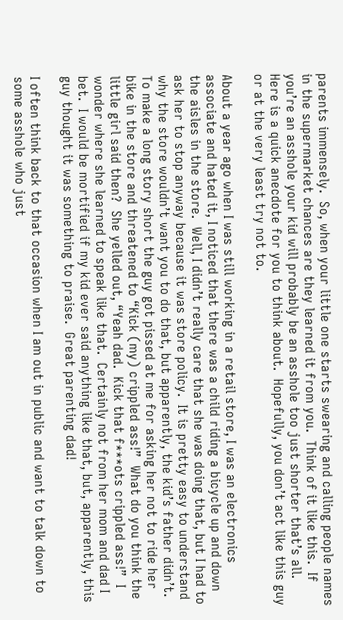parents immensely.  So, when your little one starts swearing and calling people names in the supermarket chances are they learned it from you.  Think of it like this.  If you’re an asshole your kid will probably be an asshole too just shorter that’s all.  Here is a quick anecdote for you to think about.  Hopefully, you don’t act like this guy or at the very least try not to.

About a year ago when I was still working in a retail store, I was an electronics associate and hated it, I noticed that there was a child riding a bicycle up and down the aisles in the store.  Well, I didn’t really care that she was doing that, but I had to ask her to stop anyway because it was store policy.  It is pretty easy to understand why the store wouldn’t want you to do that, but apparently, the kid’s father didn’t.  To make a long story short the guy got pissed at me for asking her not to ride her bike in the store and threatened to “Kick (my) crippled ass!”  What do you think the little girl said then?  She yelled out, “Yeah dad.  Kick that f***ots crippled ass!”  I wonder where she learned to speak like that.  Certainly not from her mom and dad I bet.  I would be mortified if my kid ever said anything like that, but, apparently, this guy thought it was something to praise.  Great parenting dad!

I often think back to that occasion when I am out in public and want to talk down to some asshole who just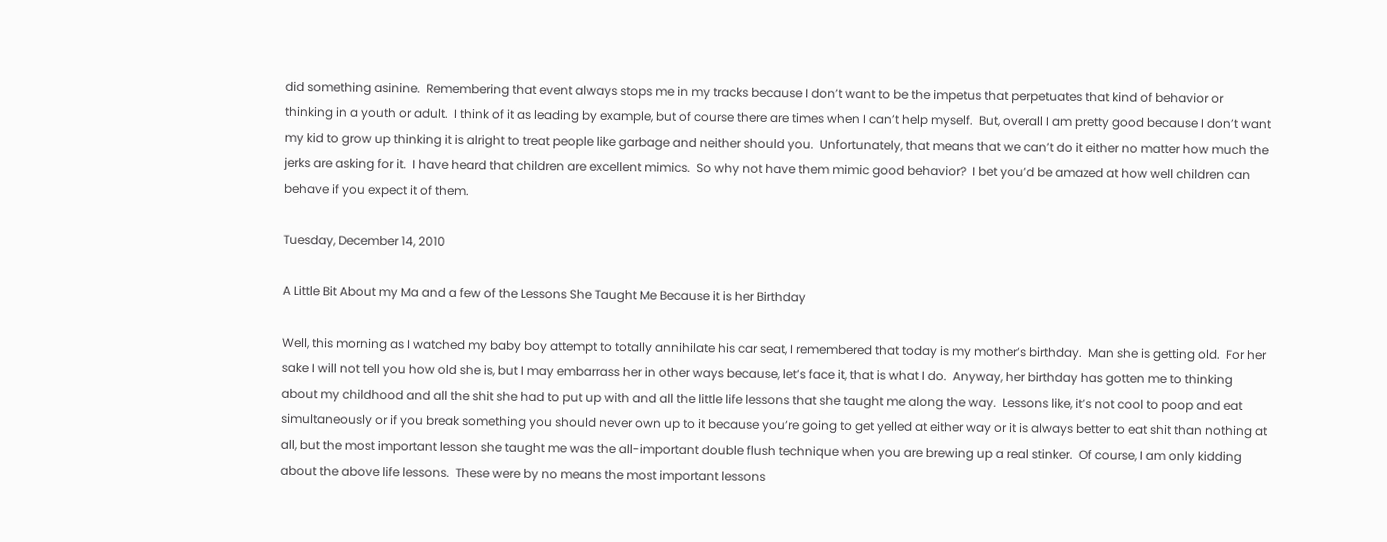did something asinine.  Remembering that event always stops me in my tracks because I don’t want to be the impetus that perpetuates that kind of behavior or thinking in a youth or adult.  I think of it as leading by example, but of course there are times when I can’t help myself.  But, overall I am pretty good because I don’t want my kid to grow up thinking it is alright to treat people like garbage and neither should you.  Unfortunately, that means that we can’t do it either no matter how much the jerks are asking for it.  I have heard that children are excellent mimics.  So why not have them mimic good behavior?  I bet you’d be amazed at how well children can behave if you expect it of them.

Tuesday, December 14, 2010

A Little Bit About my Ma and a few of the Lessons She Taught Me Because it is her Birthday

Well, this morning as I watched my baby boy attempt to totally annihilate his car seat, I remembered that today is my mother’s birthday.  Man she is getting old.  For her sake I will not tell you how old she is, but I may embarrass her in other ways because, let’s face it, that is what I do.  Anyway, her birthday has gotten me to thinking about my childhood and all the shit she had to put up with and all the little life lessons that she taught me along the way.  Lessons like, it’s not cool to poop and eat simultaneously or if you break something you should never own up to it because you’re going to get yelled at either way or it is always better to eat shit than nothing at all, but the most important lesson she taught me was the all-important double flush technique when you are brewing up a real stinker.  Of course, I am only kidding about the above life lessons.  These were by no means the most important lessons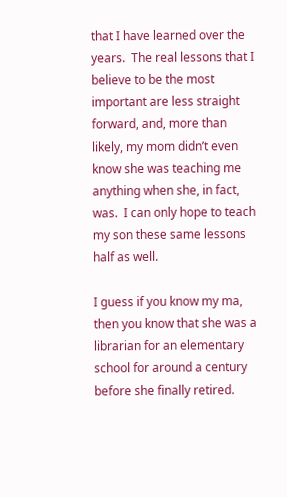that I have learned over the years.  The real lessons that I believe to be the most important are less straight forward, and, more than likely, my mom didn’t even know she was teaching me anything when she, in fact, was.  I can only hope to teach my son these same lessons half as well.

I guess if you know my ma, then you know that she was a librarian for an elementary school for around a century before she finally retired.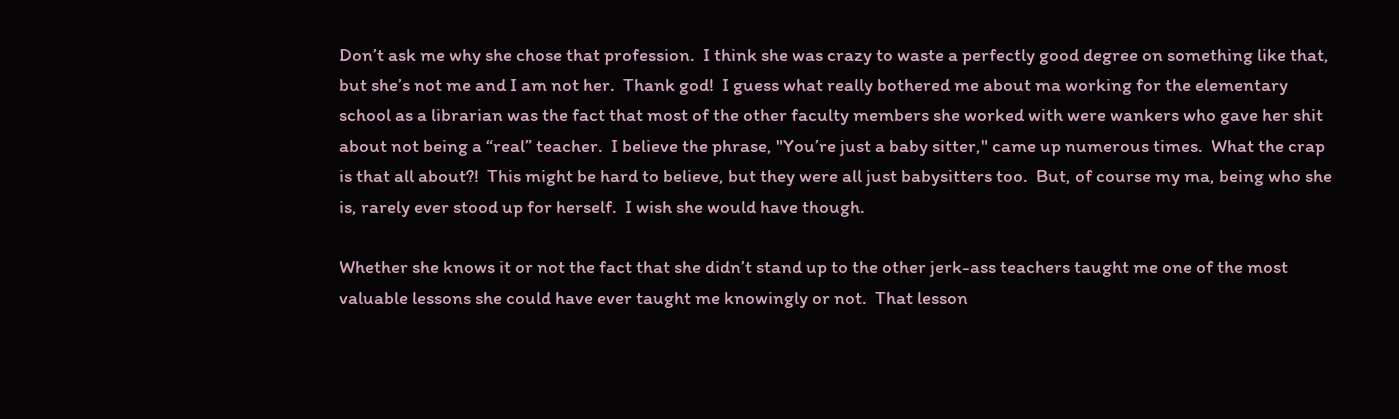Don’t ask me why she chose that profession.  I think she was crazy to waste a perfectly good degree on something like that, but she’s not me and I am not her.  Thank god!  I guess what really bothered me about ma working for the elementary school as a librarian was the fact that most of the other faculty members she worked with were wankers who gave her shit about not being a “real” teacher.  I believe the phrase, "You’re just a baby sitter," came up numerous times.  What the crap is that all about?!  This might be hard to believe, but they were all just babysitters too.  But, of course my ma, being who she is, rarely ever stood up for herself.  I wish she would have though.

Whether she knows it or not the fact that she didn’t stand up to the other jerk-ass teachers taught me one of the most valuable lessons she could have ever taught me knowingly or not.  That lesson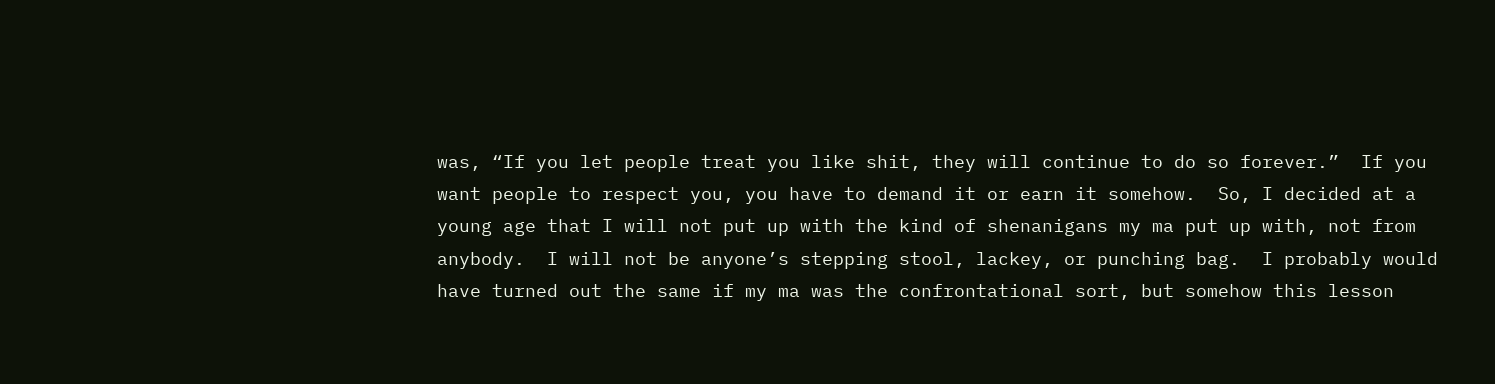was, “If you let people treat you like shit, they will continue to do so forever.”  If you want people to respect you, you have to demand it or earn it somehow.  So, I decided at a young age that I will not put up with the kind of shenanigans my ma put up with, not from anybody.  I will not be anyone’s stepping stool, lackey, or punching bag.  I probably would have turned out the same if my ma was the confrontational sort, but somehow this lesson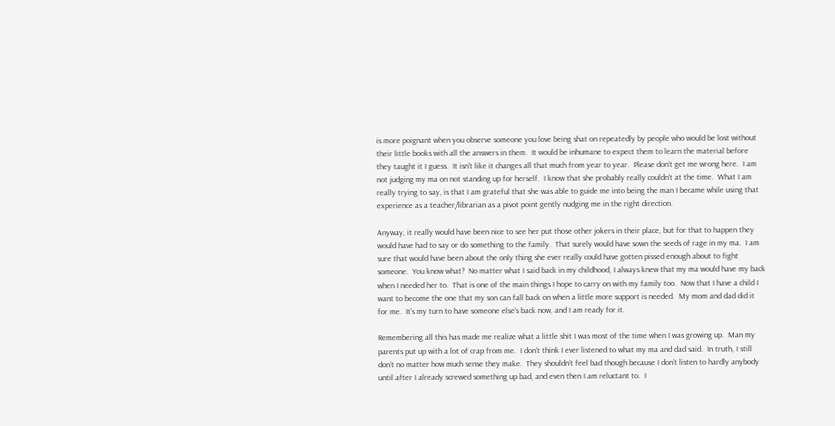is more poignant when you observe someone you love being shat on repeatedly by people who would be lost without their little books with all the answers in them.  It would be inhumane to expect them to learn the material before they taught it I guess.  It isn't like it changes all that much from year to year.  Please don’t get me wrong here.  I am not judging my ma on not standing up for herself.  I know that she probably really couldn’t at the time.  What I am really trying to say, is that I am grateful that she was able to guide me into being the man I became while using that experience as a teacher/librarian as a pivot point gently nudging me in the right direction.

Anyway, it really would have been nice to see her put those other jokers in their place, but for that to happen they would have had to say or do something to the family.  That surely would have sown the seeds of rage in my ma.  I am sure that would have been about the only thing she ever really could have gotten pissed enough about to fight someone.  You know what?  No matter what I said back in my childhood, I always knew that my ma would have my back when I needed her to.  That is one of the main things I hope to carry on with my family too.  Now that I have a child I want to become the one that my son can fall back on when a little more support is needed.  My mom and dad did it for me.  It’s my turn to have someone else’s back now, and I am ready for it.

Remembering all this has made me realize what a little shit I was most of the time when I was growing up.  Man my parents put up with a lot of crap from me.  I don’t think I ever listened to what my ma and dad said.  In truth, I still don’t no matter how much sense they make.  They shouldn’t feel bad though because I don’t listen to hardly anybody until after I already screwed something up bad, and even then I am reluctant to.  I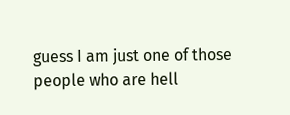guess I am just one of those people who are hell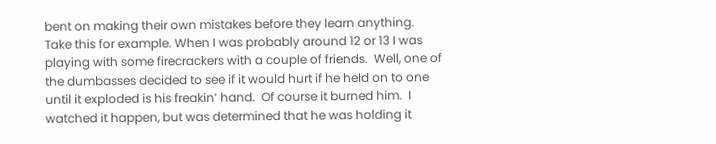bent on making their own mistakes before they learn anything.   Take this for example. When I was probably around 12 or 13 I was playing with some firecrackers with a couple of friends.  Well, one of the dumbasses decided to see if it would hurt if he held on to one until it exploded is his freakin’ hand.  Of course it burned him.  I watched it happen, but was determined that he was holding it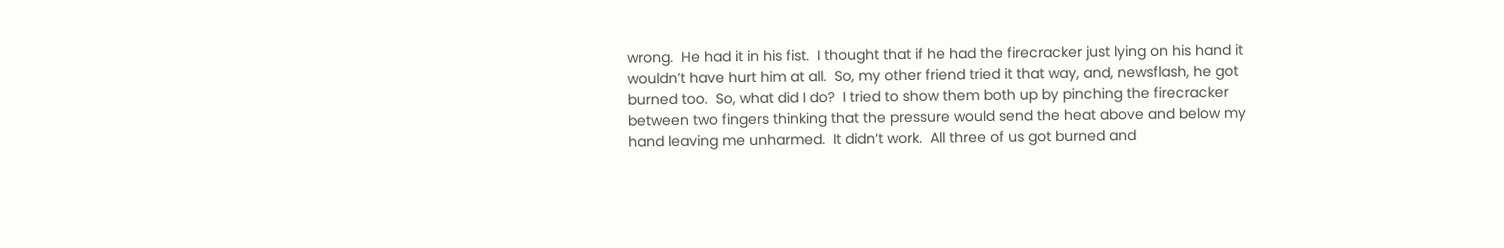wrong.  He had it in his fist.  I thought that if he had the firecracker just lying on his hand it wouldn’t have hurt him at all.  So, my other friend tried it that way, and, newsflash, he got burned too.  So, what did I do?  I tried to show them both up by pinching the firecracker between two fingers thinking that the pressure would send the heat above and below my hand leaving me unharmed.  It didn’t work.  All three of us got burned and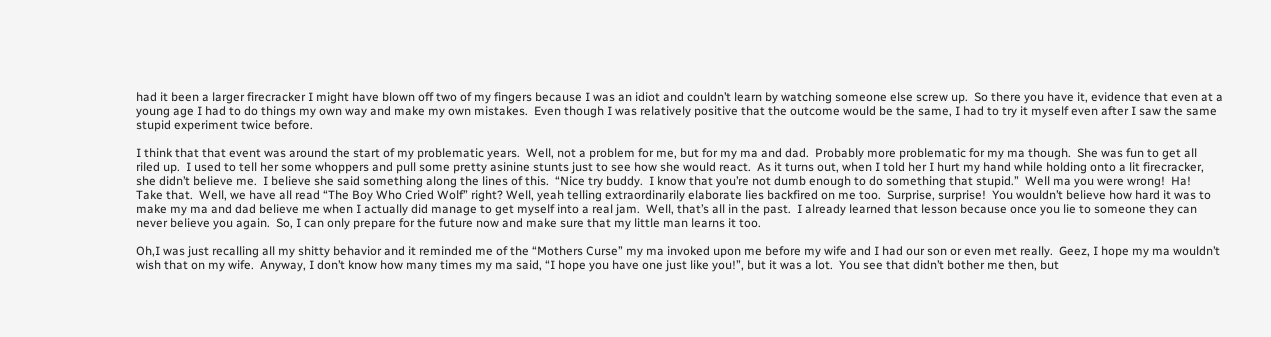had it been a larger firecracker I might have blown off two of my fingers because I was an idiot and couldn’t learn by watching someone else screw up.  So there you have it, evidence that even at a young age I had to do things my own way and make my own mistakes.  Even though I was relatively positive that the outcome would be the same, I had to try it myself even after I saw the same stupid experiment twice before.

I think that that event was around the start of my problematic years.  Well, not a problem for me, but for my ma and dad.  Probably more problematic for my ma though.  She was fun to get all riled up.  I used to tell her some whoppers and pull some pretty asinine stunts just to see how she would react.  As it turns out, when I told her I hurt my hand while holding onto a lit firecracker, she didn’t believe me.  I believe she said something along the lines of this.  “Nice try buddy.  I know that you’re not dumb enough to do something that stupid.”  Well ma you were wrong!  Ha!  Take that.  Well, we have all read “The Boy Who Cried Wolf” right? Well, yeah telling extraordinarily elaborate lies backfired on me too.  Surprise, surprise!  You wouldn’t believe how hard it was to make my ma and dad believe me when I actually did manage to get myself into a real jam.  Well, that’s all in the past.  I already learned that lesson because once you lie to someone they can never believe you again.  So, I can only prepare for the future now and make sure that my little man learns it too.

Oh,I was just recalling all my shitty behavior and it reminded me of the “Mothers Curse” my ma invoked upon me before my wife and I had our son or even met really.  Geez, I hope my ma wouldn’t wish that on my wife.  Anyway, I don’t know how many times my ma said, “I hope you have one just like you!”, but it was a lot.  You see that didn’t bother me then, but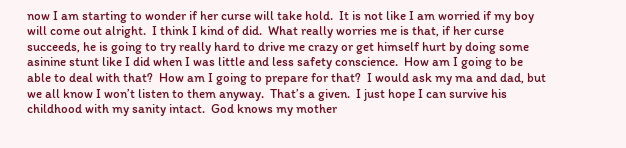now I am starting to wonder if her curse will take hold.  It is not like I am worried if my boy will come out alright.  I think I kind of did.  What really worries me is that, if her curse succeeds, he is going to try really hard to drive me crazy or get himself hurt by doing some asinine stunt like I did when I was little and less safety conscience.  How am I going to be able to deal with that?  How am I going to prepare for that?  I would ask my ma and dad, but we all know I won’t listen to them anyway.  That’s a given.  I just hope I can survive his childhood with my sanity intact.  God knows my mother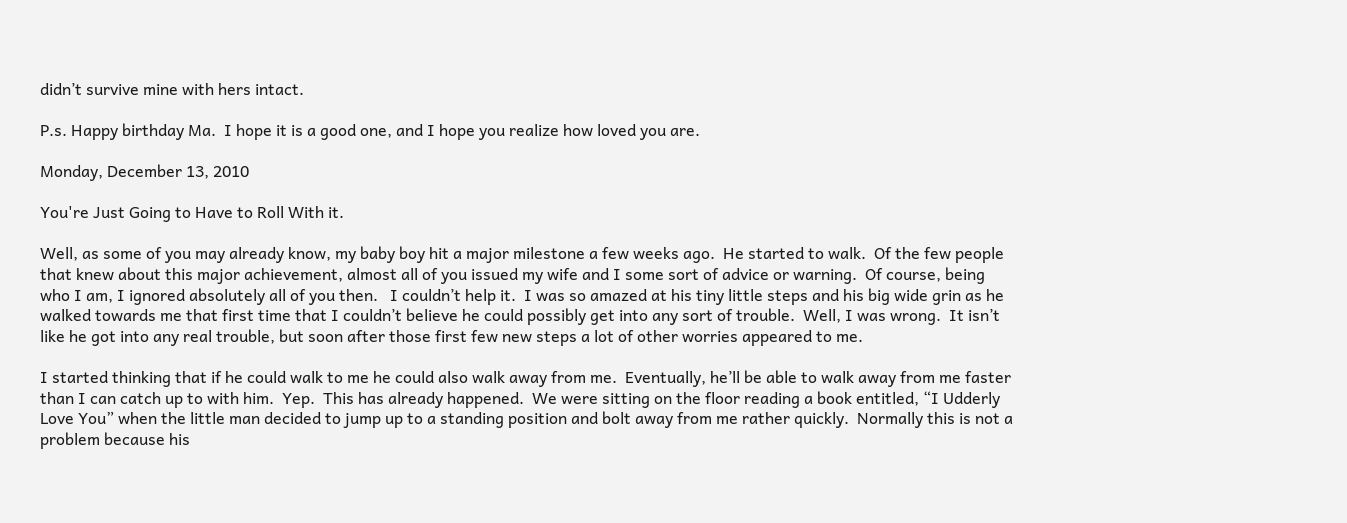didn’t survive mine with hers intact.

P.s. Happy birthday Ma.  I hope it is a good one, and I hope you realize how loved you are.

Monday, December 13, 2010

You're Just Going to Have to Roll With it.

Well, as some of you may already know, my baby boy hit a major milestone a few weeks ago.  He started to walk.  Of the few people that knew about this major achievement, almost all of you issued my wife and I some sort of advice or warning.  Of course, being who I am, I ignored absolutely all of you then.   I couldn’t help it.  I was so amazed at his tiny little steps and his big wide grin as he walked towards me that first time that I couldn’t believe he could possibly get into any sort of trouble.  Well, I was wrong.  It isn’t like he got into any real trouble, but soon after those first few new steps a lot of other worries appeared to me.

I started thinking that if he could walk to me he could also walk away from me.  Eventually, he’ll be able to walk away from me faster than I can catch up to with him.  Yep.  This has already happened.  We were sitting on the floor reading a book entitled, “I Udderly Love You” when the little man decided to jump up to a standing position and bolt away from me rather quickly.  Normally this is not a problem because his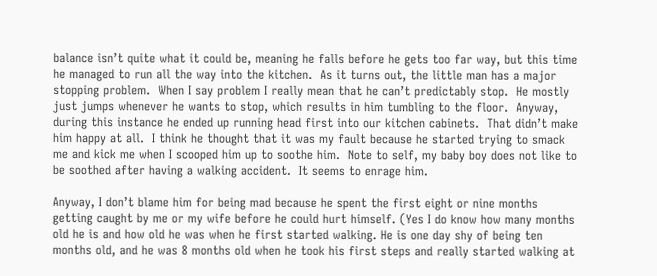balance isn’t quite what it could be, meaning he falls before he gets too far way, but this time he managed to run all the way into the kitchen.  As it turns out, the little man has a major stopping problem.  When I say problem I really mean that he can’t predictably stop.  He mostly just jumps whenever he wants to stop, which results in him tumbling to the floor.  Anyway, during this instance he ended up running head first into our kitchen cabinets.  That didn’t make him happy at all.  I think he thought that it was my fault because he started trying to smack me and kick me when I scooped him up to soothe him.  Note to self, my baby boy does not like to be soothed after having a walking accident.  It seems to enrage him.

Anyway, I don’t blame him for being mad because he spent the first eight or nine months getting caught by me or my wife before he could hurt himself. (Yes I do know how many months old he is and how old he was when he first started walking. He is one day shy of being ten months old, and he was 8 months old when he took his first steps and really started walking at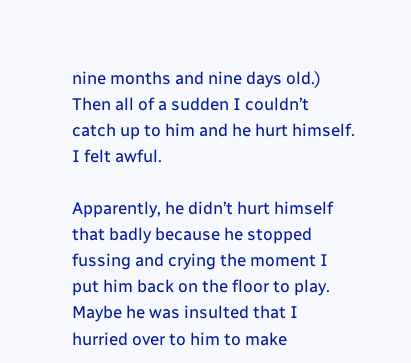nine months and nine days old.)  Then all of a sudden I couldn’t catch up to him and he hurt himself.  I felt awful.

Apparently, he didn’t hurt himself that badly because he stopped fussing and crying the moment I put him back on the floor to play.  Maybe he was insulted that I hurried over to him to make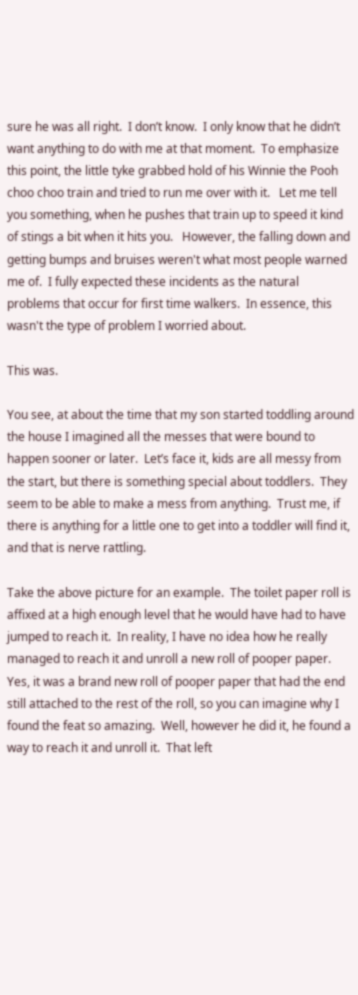sure he was all right.  I don’t know.  I only know that he didn’t want anything to do with me at that moment.  To emphasize this point, the little tyke grabbed hold of his Winnie the Pooh choo choo train and tried to run me over with it.   Let me tell you something, when he pushes that train up to speed it kind of stings a bit when it hits you.   However, the falling down and getting bumps and bruises weren't what most people warned me of.  I fully expected these incidents as the natural problems that occur for first time walkers.  In essence, this wasn't the type of problem I worried about.

This was.

You see, at about the time that my son started toddling around the house I imagined all the messes that were bound to happen sooner or later.  Let’s face it, kids are all messy from the start, but there is something special about toddlers.  They seem to be able to make a mess from anything.  Trust me, if there is anything for a little one to get into a toddler will find it, and that is nerve rattling.

Take the above picture for an example.  The toilet paper roll is affixed at a high enough level that he would have had to have jumped to reach it.  In reality, I have no idea how he really managed to reach it and unroll a new roll of pooper paper.  Yes, it was a brand new roll of pooper paper that had the end still attached to the rest of the roll, so you can imagine why I found the feat so amazing.  Well, however he did it, he found a way to reach it and unroll it.  That left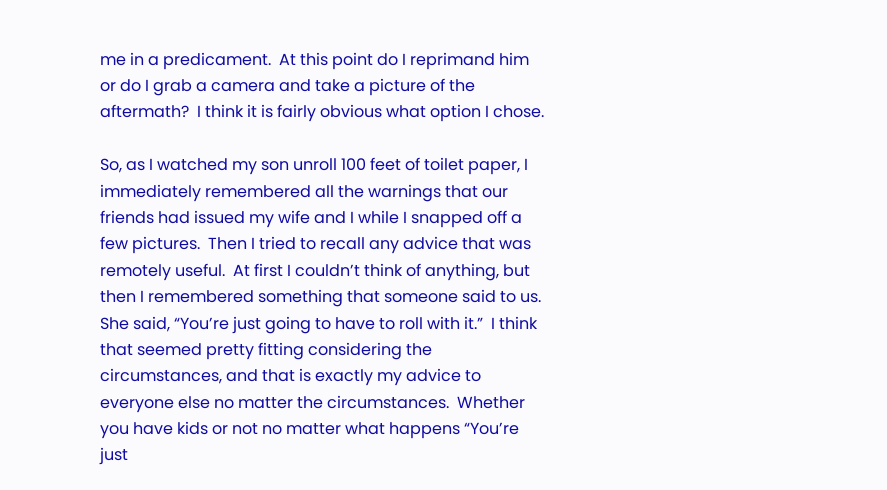me in a predicament.  At this point do I reprimand him or do I grab a camera and take a picture of the aftermath?  I think it is fairly obvious what option I chose.

So, as I watched my son unroll 100 feet of toilet paper, I immediately remembered all the warnings that our friends had issued my wife and I while I snapped off a few pictures.  Then I tried to recall any advice that was remotely useful.  At first I couldn’t think of anything, but then I remembered something that someone said to us.  She said, “You’re just going to have to roll with it.”  I think that seemed pretty fitting considering the circumstances, and that is exactly my advice to everyone else no matter the circumstances.  Whether you have kids or not no matter what happens “You’re just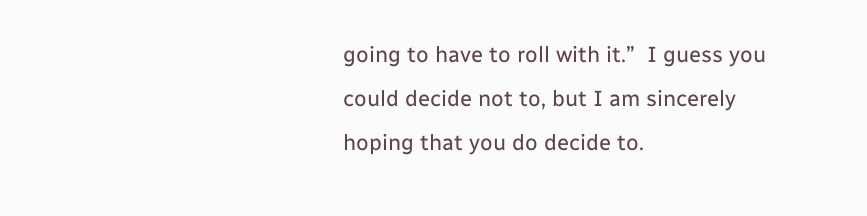going to have to roll with it.”  I guess you could decide not to, but I am sincerely hoping that you do decide to.